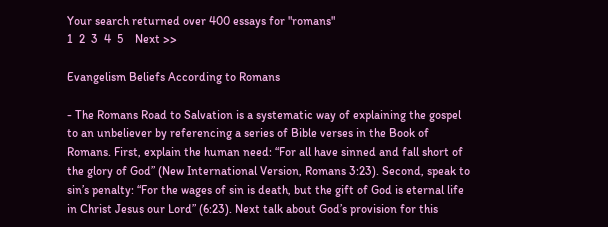Your search returned over 400 essays for "romans"
1  2  3  4  5    Next >>

Evangelism Beliefs According to Romans

- The Romans Road to Salvation is a systematic way of explaining the gospel to an unbeliever by referencing a series of Bible verses in the Book of Romans. First, explain the human need: “For all have sinned and fall short of the glory of God” (New International Version, Romans 3:23). Second, speak to sin’s penalty: “For the wages of sin is death, but the gift of God is eternal life in Christ Jesus our Lord” (6:23). Next talk about God’s provision for this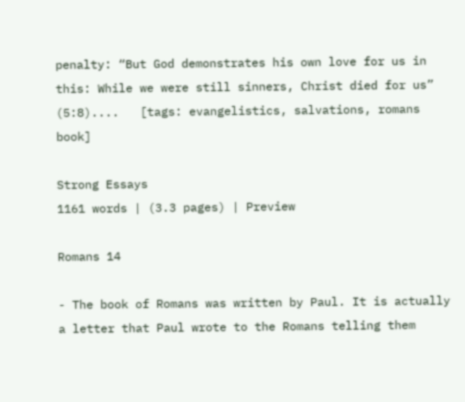penalty: “But God demonstrates his own love for us in this: While we were still sinners, Christ died for us” (5:8)....   [tags: evangelistics, salvations, romans book]

Strong Essays
1161 words | (3.3 pages) | Preview

Romans 14

- The book of Romans was written by Paul. It is actually a letter that Paul wrote to the Romans telling them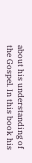about his understanding of the Gospel. In this book his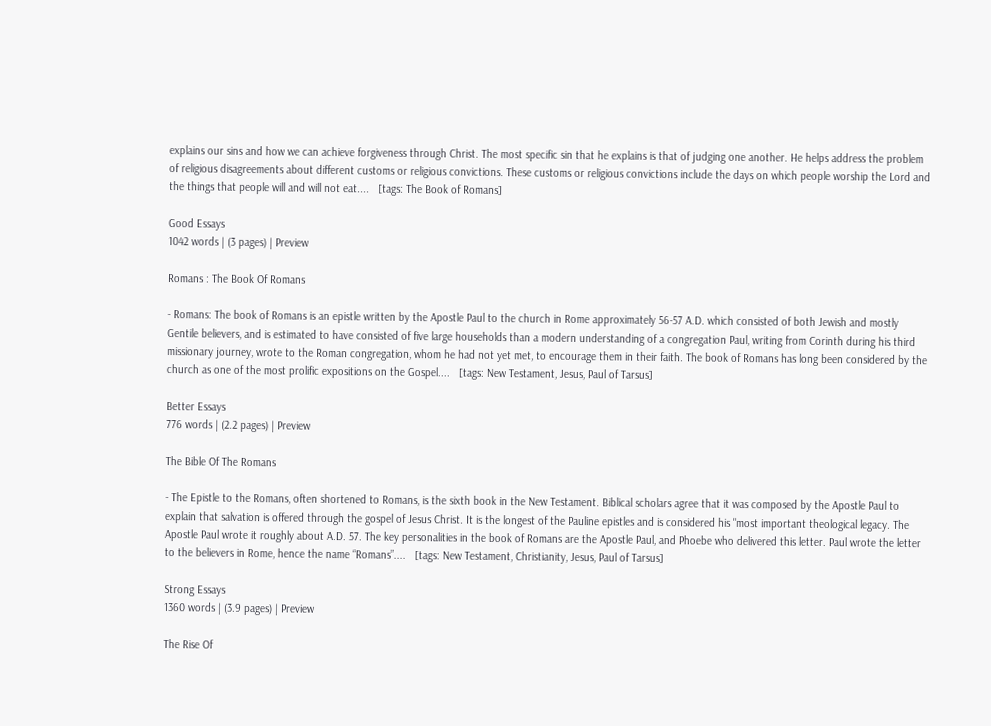explains our sins and how we can achieve forgiveness through Christ. The most specific sin that he explains is that of judging one another. He helps address the problem of religious disagreements about different customs or religious convictions. These customs or religious convictions include the days on which people worship the Lord and the things that people will and will not eat....   [tags: The Book of Romans]

Good Essays
1042 words | (3 pages) | Preview

Romans : The Book Of Romans

- Romans: The book of Romans is an epistle written by the Apostle Paul to the church in Rome approximately 56-57 A.D. which consisted of both Jewish and mostly Gentile believers, and is estimated to have consisted of five large households than a modern understanding of a congregation Paul, writing from Corinth during his third missionary journey, wrote to the Roman congregation, whom he had not yet met, to encourage them in their faith. The book of Romans has long been considered by the church as one of the most prolific expositions on the Gospel....   [tags: New Testament, Jesus, Paul of Tarsus]

Better Essays
776 words | (2.2 pages) | Preview

The Bible Of The Romans

- The Epistle to the Romans, often shortened to Romans, is the sixth book in the New Testament. Biblical scholars agree that it was composed by the Apostle Paul to explain that salvation is offered through the gospel of Jesus Christ. It is the longest of the Pauline epistles and is considered his "most important theological legacy. The Apostle Paul wrote it roughly about A.D. 57. The key personalities in the book of Romans are the Apostle Paul, and Phoebe who delivered this letter. Paul wrote the letter to the believers in Rome, hence the name “Romans”....   [tags: New Testament, Christianity, Jesus, Paul of Tarsus]

Strong Essays
1360 words | (3.9 pages) | Preview

The Rise Of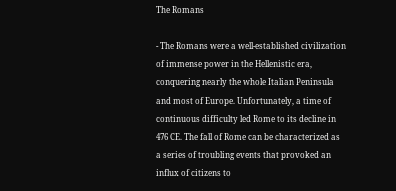The Romans

- The Romans were a well-established civilization of immense power in the Hellenistic era, conquering nearly the whole Italian Peninsula and most of Europe. Unfortunately, a time of continuous difficulty led Rome to its decline in 476 CE. The fall of Rome can be characterized as a series of troubling events that provoked an influx of citizens to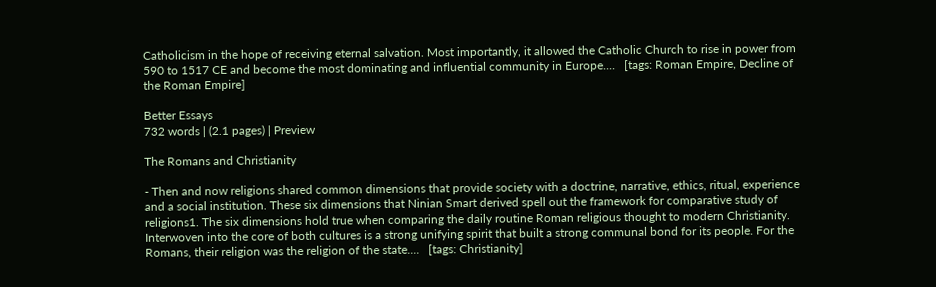Catholicism in the hope of receiving eternal salvation. Most importantly, it allowed the Catholic Church to rise in power from 590 to 1517 CE and become the most dominating and influential community in Europe....   [tags: Roman Empire, Decline of the Roman Empire]

Better Essays
732 words | (2.1 pages) | Preview

The Romans and Christianity

- Then and now religions shared common dimensions that provide society with a doctrine, narrative, ethics, ritual, experience and a social institution. These six dimensions that Ninian Smart derived spell out the framework for comparative study of religions1. The six dimensions hold true when comparing the daily routine Roman religious thought to modern Christianity. Interwoven into the core of both cultures is a strong unifying spirit that built a strong communal bond for its people. For the Romans, their religion was the religion of the state....   [tags: Christianity]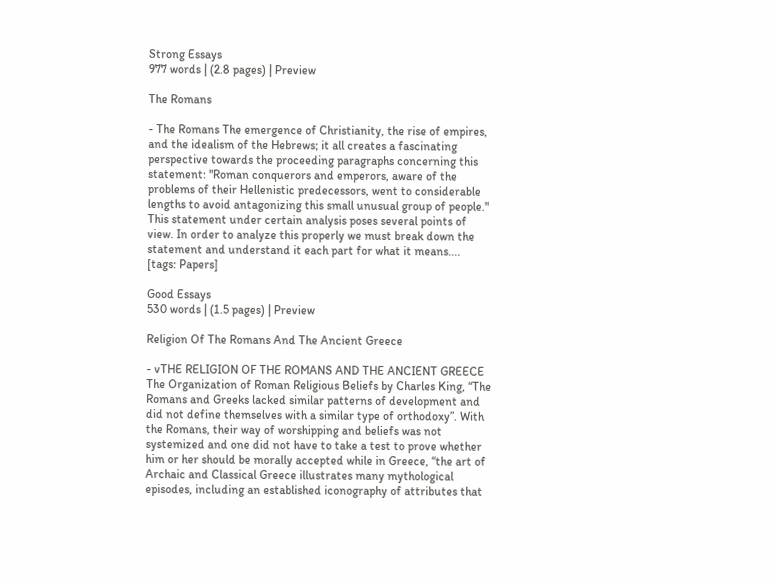Strong Essays
977 words | (2.8 pages) | Preview

The Romans

- The Romans The emergence of Christianity, the rise of empires, and the idealism of the Hebrews; it all creates a fascinating perspective towards the proceeding paragraphs concerning this statement: "Roman conquerors and emperors, aware of the problems of their Hellenistic predecessors, went to considerable lengths to avoid antagonizing this small unusual group of people." This statement under certain analysis poses several points of view. In order to analyze this properly we must break down the statement and understand it each part for what it means....   [tags: Papers]

Good Essays
530 words | (1.5 pages) | Preview

Religion Of The Romans And The Ancient Greece

- vTHE RELIGION OF THE ROMANS AND THE ANCIENT GREECE The Organization of Roman Religious Beliefs by Charles King, “The Romans and Greeks lacked similar patterns of development and did not define themselves with a similar type of orthodoxy”. With the Romans, their way of worshipping and beliefs was not systemized and one did not have to take a test to prove whether him or her should be morally accepted while in Greece, “the art of Archaic and Classical Greece illustrates many mythological episodes, including an established iconography of attributes that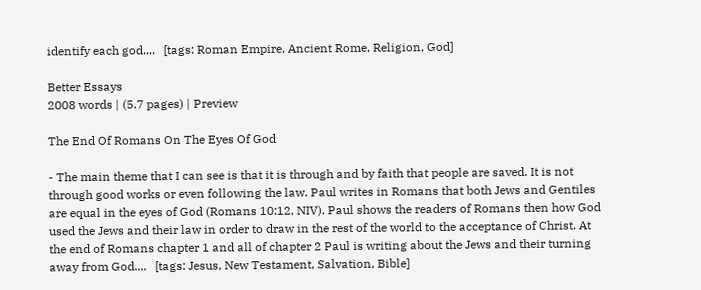identify each god....   [tags: Roman Empire, Ancient Rome, Religion, God]

Better Essays
2008 words | (5.7 pages) | Preview

The End Of Romans On The Eyes Of God

- The main theme that I can see is that it is through and by faith that people are saved. It is not through good works or even following the law. Paul writes in Romans that both Jews and Gentiles are equal in the eyes of God (Romans 10:12, NIV). Paul shows the readers of Romans then how God used the Jews and their law in order to draw in the rest of the world to the acceptance of Christ. At the end of Romans chapter 1 and all of chapter 2 Paul is writing about the Jews and their turning away from God....   [tags: Jesus, New Testament, Salvation, Bible]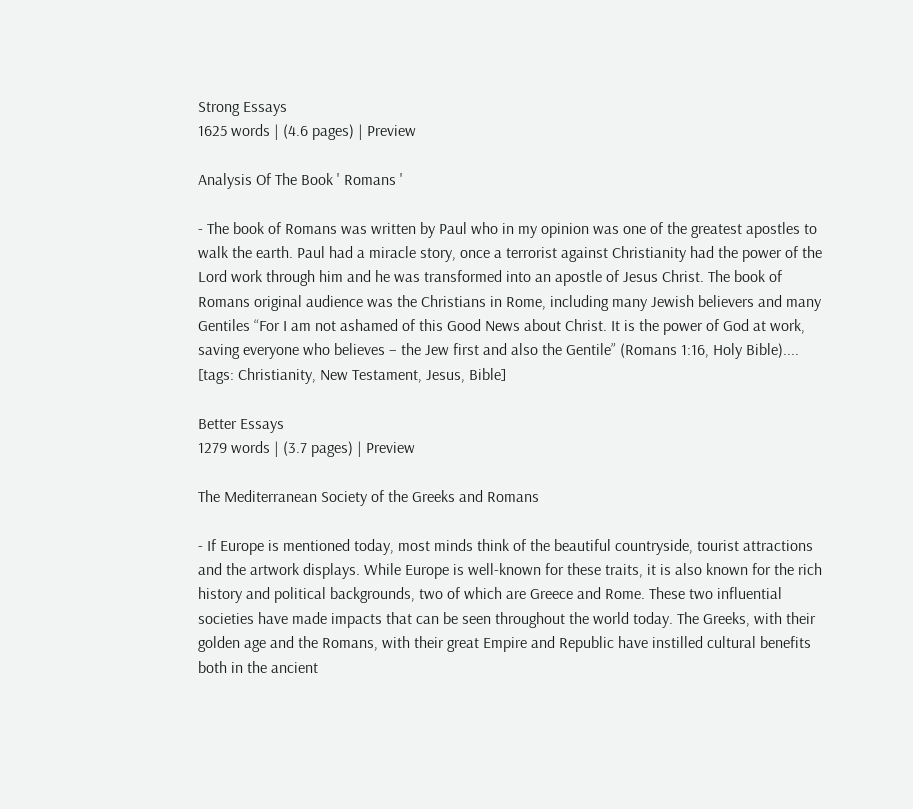Strong Essays
1625 words | (4.6 pages) | Preview

Analysis Of The Book ' Romans '

- The book of Romans was written by Paul who in my opinion was one of the greatest apostles to walk the earth. Paul had a miracle story, once a terrorist against Christianity had the power of the Lord work through him and he was transformed into an apostle of Jesus Christ. The book of Romans original audience was the Christians in Rome, including many Jewish believers and many Gentiles “For I am not ashamed of this Good News about Christ. It is the power of God at work, saving everyone who believes – the Jew first and also the Gentile” (Romans 1:16, Holy Bible)....   [tags: Christianity, New Testament, Jesus, Bible]

Better Essays
1279 words | (3.7 pages) | Preview

The Mediterranean Society of the Greeks and Romans

- If Europe is mentioned today, most minds think of the beautiful countryside, tourist attractions and the artwork displays. While Europe is well-known for these traits, it is also known for the rich history and political backgrounds, two of which are Greece and Rome. These two influential societies have made impacts that can be seen throughout the world today. The Greeks, with their golden age and the Romans, with their great Empire and Republic have instilled cultural benefits both in the ancient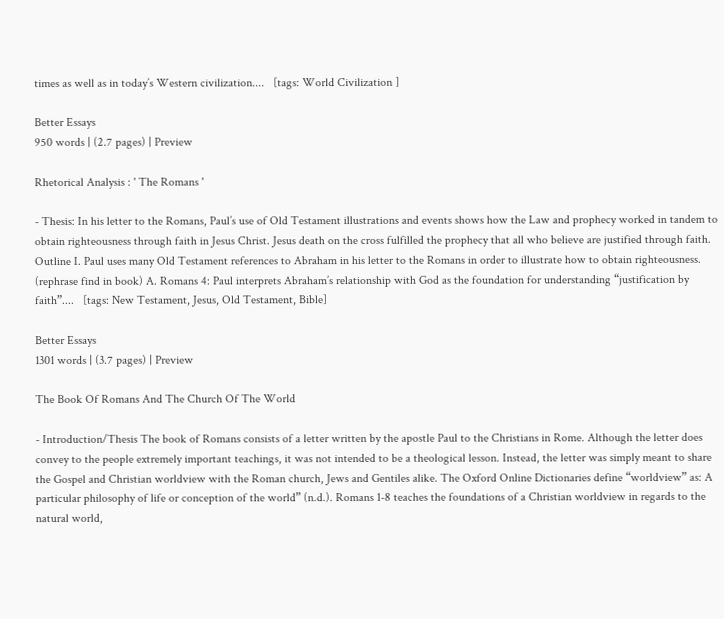times as well as in today’s Western civilization....   [tags: World Civilization ]

Better Essays
950 words | (2.7 pages) | Preview

Rhetorical Analysis : ' The Romans '

- Thesis: In his letter to the Romans, Paul’s use of Old Testament illustrations and events shows how the Law and prophecy worked in tandem to obtain righteousness through faith in Jesus Christ. Jesus death on the cross fulfilled the prophecy that all who believe are justified through faith. Outline I. Paul uses many Old Testament references to Abraham in his letter to the Romans in order to illustrate how to obtain righteousness. (rephrase find in book) A. Romans 4: Paul interprets Abraham’s relationship with God as the foundation for understanding “justification by faith”....   [tags: New Testament, Jesus, Old Testament, Bible]

Better Essays
1301 words | (3.7 pages) | Preview

The Book Of Romans And The Church Of The World

- Introduction/Thesis The book of Romans consists of a letter written by the apostle Paul to the Christians in Rome. Although the letter does convey to the people extremely important teachings, it was not intended to be a theological lesson. Instead, the letter was simply meant to share the Gospel and Christian worldview with the Roman church, Jews and Gentiles alike. The Oxford Online Dictionaries define “worldview” as: A particular philosophy of life or conception of the world” (n.d.). Romans 1-8 teaches the foundations of a Christian worldview in regards to the natural world,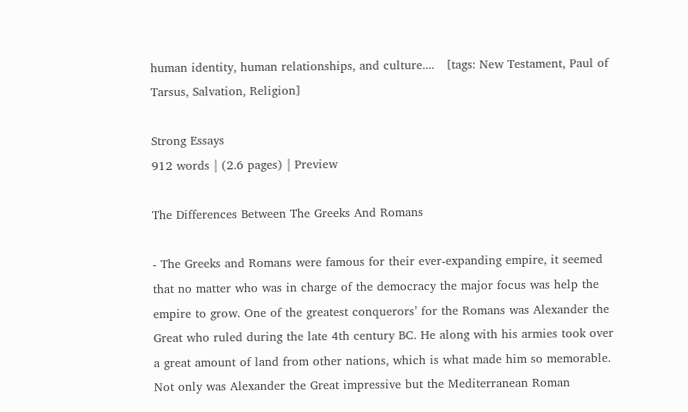human identity, human relationships, and culture....   [tags: New Testament, Paul of Tarsus, Salvation, Religion]

Strong Essays
912 words | (2.6 pages) | Preview

The Differences Between The Greeks And Romans

- The Greeks and Romans were famous for their ever-expanding empire, it seemed that no matter who was in charge of the democracy the major focus was help the empire to grow. One of the greatest conquerors’ for the Romans was Alexander the Great who ruled during the late 4th century BC. He along with his armies took over a great amount of land from other nations, which is what made him so memorable. Not only was Alexander the Great impressive but the Mediterranean Roman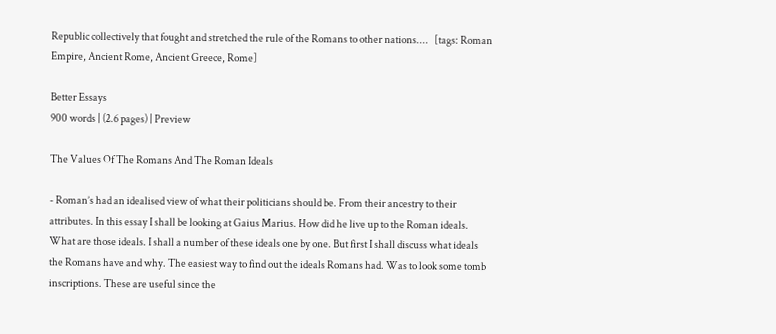Republic collectively that fought and stretched the rule of the Romans to other nations....   [tags: Roman Empire, Ancient Rome, Ancient Greece, Rome]

Better Essays
900 words | (2.6 pages) | Preview

The Values Of The Romans And The Roman Ideals

- Roman’s had an idealised view of what their politicians should be. From their ancestry to their attributes. In this essay I shall be looking at Gaius Marius. How did he live up to the Roman ideals. What are those ideals. I shall a number of these ideals one by one. But first I shall discuss what ideals the Romans have and why. The easiest way to find out the ideals Romans had. Was to look some tomb inscriptions. These are useful since the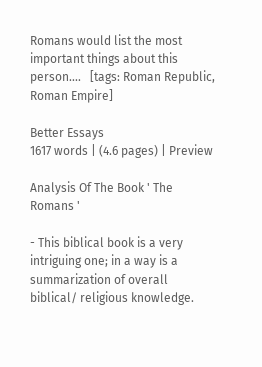Romans would list the most important things about this person....   [tags: Roman Republic, Roman Empire]

Better Essays
1617 words | (4.6 pages) | Preview

Analysis Of The Book ' The Romans '

- This biblical book is a very intriguing one; in a way is a summarization of overall biblical/ religious knowledge.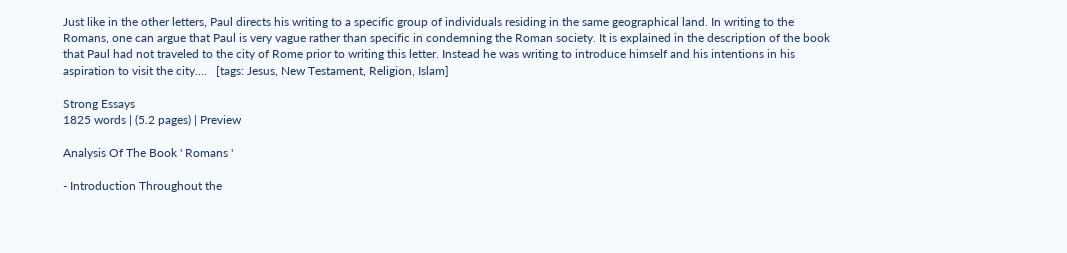Just like in the other letters, Paul directs his writing to a specific group of individuals residing in the same geographical land. In writing to the Romans, one can argue that Paul is very vague rather than specific in condemning the Roman society. It is explained in the description of the book that Paul had not traveled to the city of Rome prior to writing this letter. Instead he was writing to introduce himself and his intentions in his aspiration to visit the city....   [tags: Jesus, New Testament, Religion, Islam]

Strong Essays
1825 words | (5.2 pages) | Preview

Analysis Of The Book ' Romans '

- Introduction Throughout the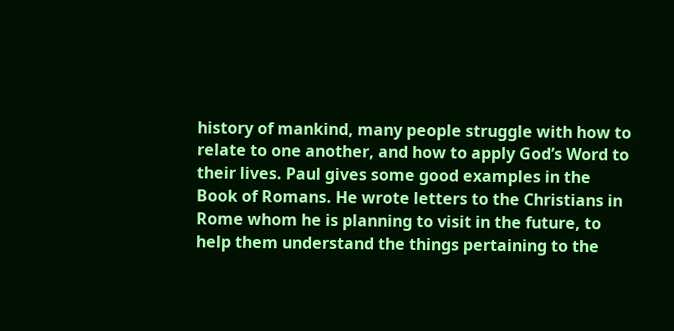history of mankind, many people struggle with how to relate to one another, and how to apply God’s Word to their lives. Paul gives some good examples in the Book of Romans. He wrote letters to the Christians in Rome whom he is planning to visit in the future, to help them understand the things pertaining to the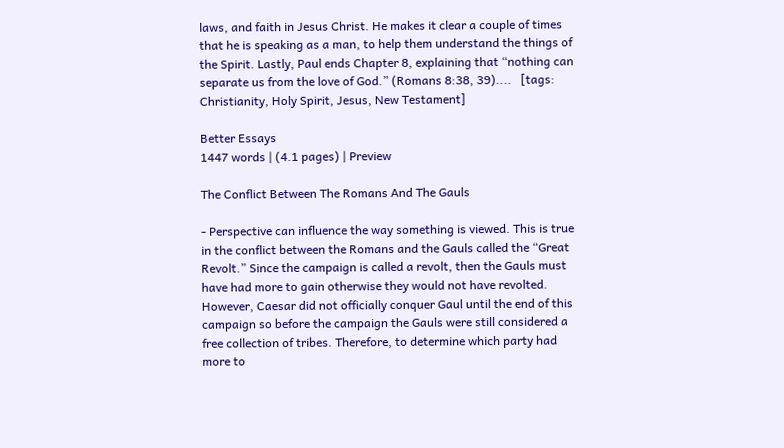laws, and faith in Jesus Christ. He makes it clear a couple of times that he is speaking as a man, to help them understand the things of the Spirit. Lastly, Paul ends Chapter 8, explaining that “nothing can separate us from the love of God.” (Romans 8:38, 39)....   [tags: Christianity, Holy Spirit, Jesus, New Testament]

Better Essays
1447 words | (4.1 pages) | Preview

The Conflict Between The Romans And The Gauls

- Perspective can influence the way something is viewed. This is true in the conflict between the Romans and the Gauls called the “Great Revolt.” Since the campaign is called a revolt, then the Gauls must have had more to gain otherwise they would not have revolted. However, Caesar did not officially conquer Gaul until the end of this campaign so before the campaign the Gauls were still considered a free collection of tribes. Therefore, to determine which party had more to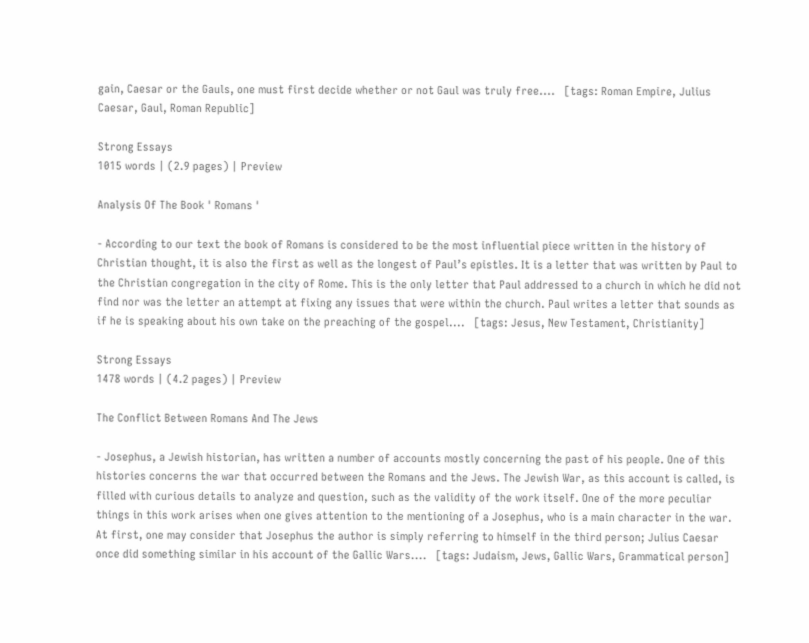gain, Caesar or the Gauls, one must first decide whether or not Gaul was truly free....   [tags: Roman Empire, Julius Caesar, Gaul, Roman Republic]

Strong Essays
1015 words | (2.9 pages) | Preview

Analysis Of The Book ' Romans '

- According to our text the book of Romans is considered to be the most influential piece written in the history of Christian thought, it is also the first as well as the longest of Paul’s epistles. It is a letter that was written by Paul to the Christian congregation in the city of Rome. This is the only letter that Paul addressed to a church in which he did not find nor was the letter an attempt at fixing any issues that were within the church. Paul writes a letter that sounds as if he is speaking about his own take on the preaching of the gospel....   [tags: Jesus, New Testament, Christianity]

Strong Essays
1478 words | (4.2 pages) | Preview

The Conflict Between Romans And The Jews

- Josephus, a Jewish historian, has written a number of accounts mostly concerning the past of his people. One of this histories concerns the war that occurred between the Romans and the Jews. The Jewish War, as this account is called, is filled with curious details to analyze and question, such as the validity of the work itself. One of the more peculiar things in this work arises when one gives attention to the mentioning of a Josephus, who is a main character in the war. At first, one may consider that Josephus the author is simply referring to himself in the third person; Julius Caesar once did something similar in his account of the Gallic Wars....   [tags: Judaism, Jews, Gallic Wars, Grammatical person]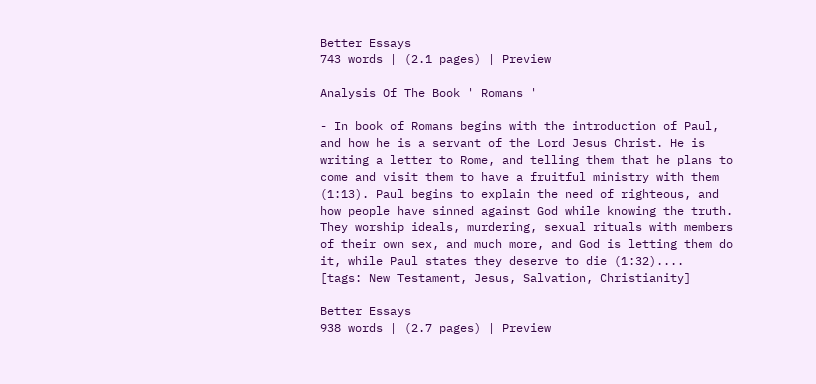Better Essays
743 words | (2.1 pages) | Preview

Analysis Of The Book ' Romans '

- In book of Romans begins with the introduction of Paul, and how he is a servant of the Lord Jesus Christ. He is writing a letter to Rome, and telling them that he plans to come and visit them to have a fruitful ministry with them (1:13). Paul begins to explain the need of righteous, and how people have sinned against God while knowing the truth. They worship ideals, murdering, sexual rituals with members of their own sex, and much more, and God is letting them do it, while Paul states they deserve to die (1:32)....   [tags: New Testament, Jesus, Salvation, Christianity]

Better Essays
938 words | (2.7 pages) | Preview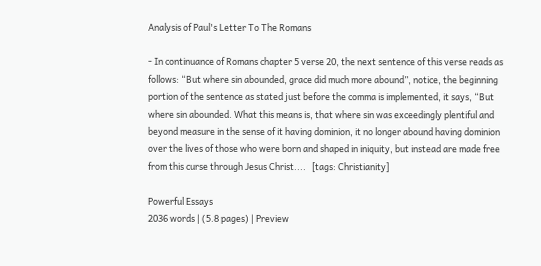Analysis of Paul's Letter To The Romans

- In continuance of Romans chapter 5 verse 20, the next sentence of this verse reads as follows: “But where sin abounded, grace did much more abound”, notice, the beginning portion of the sentence as stated just before the comma is implemented, it says, “But where sin abounded. What this means is, that where sin was exceedingly plentiful and beyond measure in the sense of it having dominion, it no longer abound having dominion over the lives of those who were born and shaped in iniquity, but instead are made free from this curse through Jesus Christ....   [tags: Christianity]

Powerful Essays
2036 words | (5.8 pages) | Preview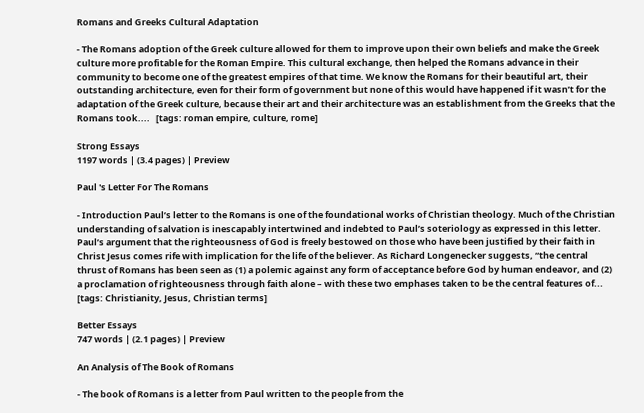Romans and Greeks Cultural Adaptation

- The Romans adoption of the Greek culture allowed for them to improve upon their own beliefs and make the Greek culture more profitable for the Roman Empire. This cultural exchange, then helped the Romans advance in their community to become one of the greatest empires of that time. We know the Romans for their beautiful art, their outstanding architecture, even for their form of government but none of this would have happened if it wasn’t for the adaptation of the Greek culture, because their art and their architecture was an establishment from the Greeks that the Romans took....   [tags: roman empire, culture, rome]

Strong Essays
1197 words | (3.4 pages) | Preview

Paul 's Letter For The Romans

- Introduction Paul’s letter to the Romans is one of the foundational works of Christian theology. Much of the Christian understanding of salvation is inescapably intertwined and indebted to Paul’s soteriology as expressed in this letter. Paul’s argument that the righteousness of God is freely bestowed on those who have been justified by their faith in Christ Jesus comes rife with implication for the life of the believer. As Richard Longenecker suggests, “the central thrust of Romans has been seen as (1) a polemic against any form of acceptance before God by human endeavor, and (2) a proclamation of righteousness through faith alone – with these two emphases taken to be the central features of...   [tags: Christianity, Jesus, Christian terms]

Better Essays
747 words | (2.1 pages) | Preview

An Analysis of The Book of Romans

- The book of Romans is a letter from Paul written to the people from the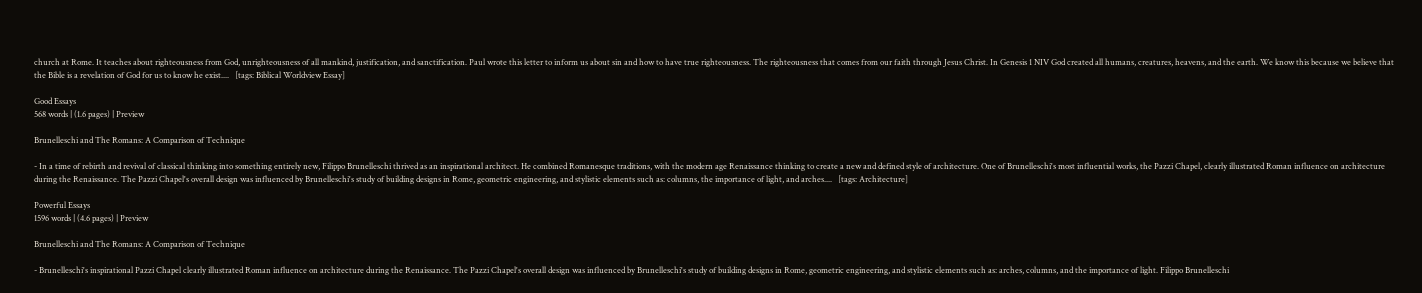church at Rome. It teaches about righteousness from God, unrighteousness of all mankind, justification, and sanctification. Paul wrote this letter to inform us about sin and how to have true righteousness. The righteousness that comes from our faith through Jesus Christ. In Genesis 1 NIV God created all humans, creatures, heavens, and the earth. We know this because we believe that the Bible is a revelation of God for us to know he exist....   [tags: Biblical Worldview Essay]

Good Essays
568 words | (1.6 pages) | Preview

Brunelleschi and The Romans: A Comparison of Technique

- In a time of rebirth and revival of classical thinking into something entirely new, Filippo Brunelleschi thrived as an inspirational architect. He combined Romanesque traditions, with the modern age Renaissance thinking to create a new and defined style of architecture. One of Brunelleschi's most influential works, the Pazzi Chapel, clearly illustrated Roman influence on architecture during the Renaissance. The Pazzi Chapel's overall design was influenced by Brunelleschi's study of building designs in Rome, geometric engineering, and stylistic elements such as: columns, the importance of light, and arches....   [tags: Architecture]

Powerful Essays
1596 words | (4.6 pages) | Preview

Brunelleschi and The Romans: A Comparison of Technique

- Brunelleschi's inspirational Pazzi Chapel clearly illustrated Roman influence on architecture during the Renaissance. The Pazzi Chapel's overall design was influenced by Brunelleschi's study of building designs in Rome, geometric engineering, and stylistic elements such as: arches, columns, and the importance of light. Filippo Brunelleschi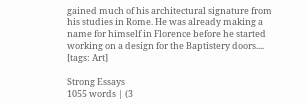gained much of his architectural signature from his studies in Rome. He was already making a name for himself in Florence before he started working on a design for the Baptistery doors....   [tags: Art]

Strong Essays
1055 words | (3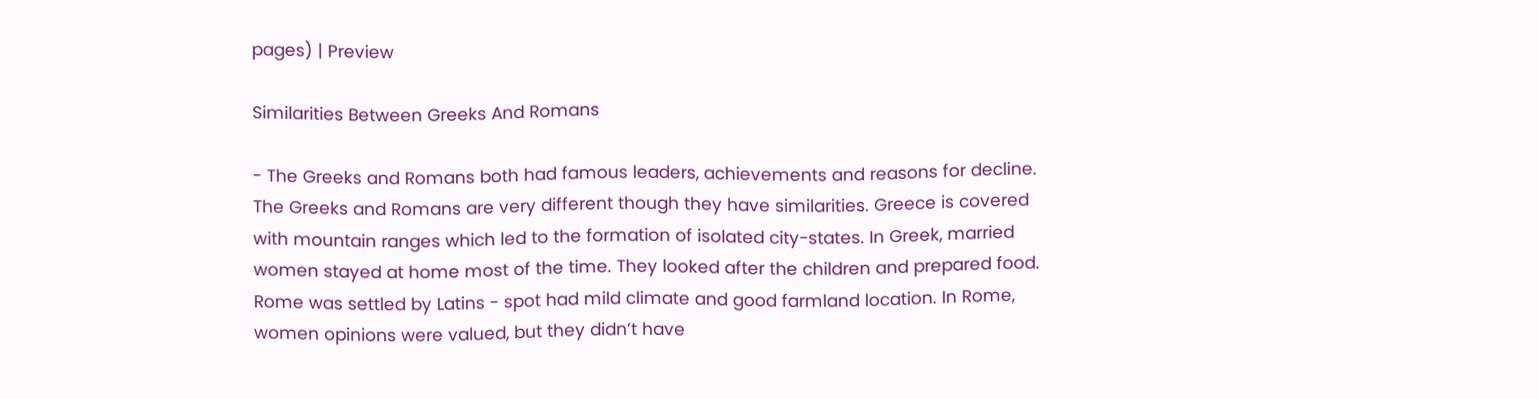pages) | Preview

Similarities Between Greeks And Romans

- The Greeks and Romans both had famous leaders, achievements and reasons for decline. The Greeks and Romans are very different though they have similarities. Greece is covered with mountain ranges which led to the formation of isolated city-states. In Greek, married women stayed at home most of the time. They looked after the children and prepared food. Rome was settled by Latins - spot had mild climate and good farmland location. In Rome, women opinions were valued, but they didn’t have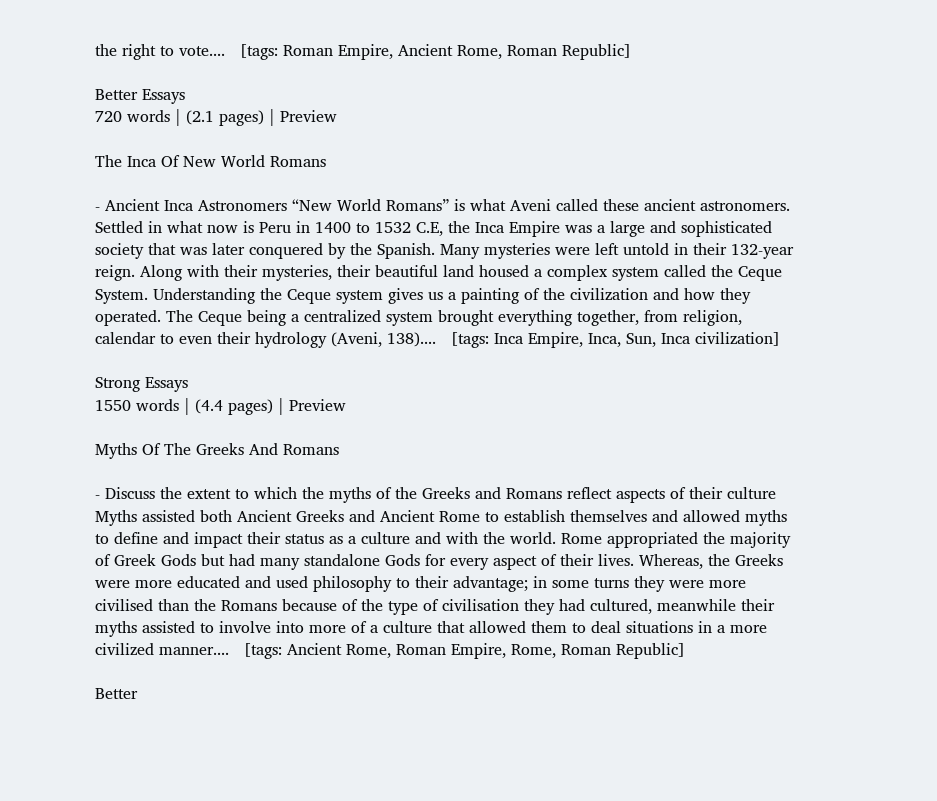the right to vote....   [tags: Roman Empire, Ancient Rome, Roman Republic]

Better Essays
720 words | (2.1 pages) | Preview

The Inca Of New World Romans

- Ancient Inca Astronomers “New World Romans” is what Aveni called these ancient astronomers. Settled in what now is Peru in 1400 to 1532 C.E, the Inca Empire was a large and sophisticated society that was later conquered by the Spanish. Many mysteries were left untold in their 132-year reign. Along with their mysteries, their beautiful land housed a complex system called the Ceque System. Understanding the Ceque system gives us a painting of the civilization and how they operated. The Ceque being a centralized system brought everything together, from religion, calendar to even their hydrology (Aveni, 138)....   [tags: Inca Empire, Inca, Sun, Inca civilization]

Strong Essays
1550 words | (4.4 pages) | Preview

Myths Of The Greeks And Romans

- Discuss the extent to which the myths of the Greeks and Romans reflect aspects of their culture Myths assisted both Ancient Greeks and Ancient Rome to establish themselves and allowed myths to define and impact their status as a culture and with the world. Rome appropriated the majority of Greek Gods but had many standalone Gods for every aspect of their lives. Whereas, the Greeks were more educated and used philosophy to their advantage; in some turns they were more civilised than the Romans because of the type of civilisation they had cultured, meanwhile their myths assisted to involve into more of a culture that allowed them to deal situations in a more civilized manner....   [tags: Ancient Rome, Roman Empire, Rome, Roman Republic]

Better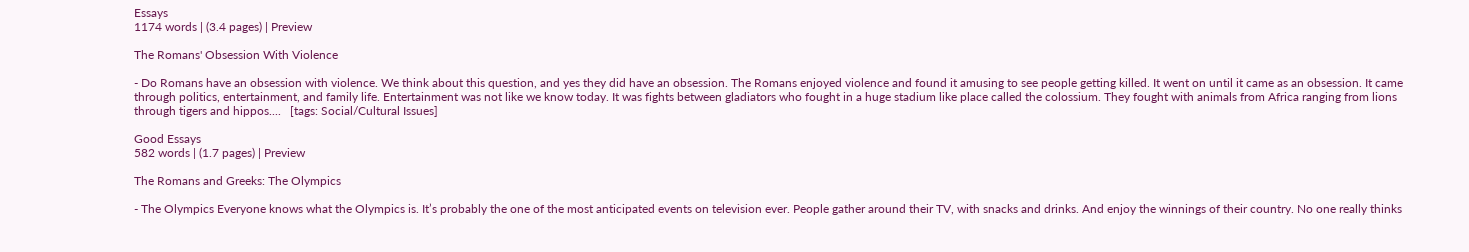Essays
1174 words | (3.4 pages) | Preview

The Romans' Obsession With Violence

- Do Romans have an obsession with violence. We think about this question, and yes they did have an obsession. The Romans enjoyed violence and found it amusing to see people getting killed. It went on until it came as an obsession. It came through politics, entertainment, and family life. Entertainment was not like we know today. It was fights between gladiators who fought in a huge stadium like place called the colossium. They fought with animals from Africa ranging from lions through tigers and hippos....   [tags: Social/Cultural Issues]

Good Essays
582 words | (1.7 pages) | Preview

The Romans and Greeks: The Olympics

- The Olympics Everyone knows what the Olympics is. It’s probably the one of the most anticipated events on television ever. People gather around their TV, with snacks and drinks. And enjoy the winnings of their country. No one really thinks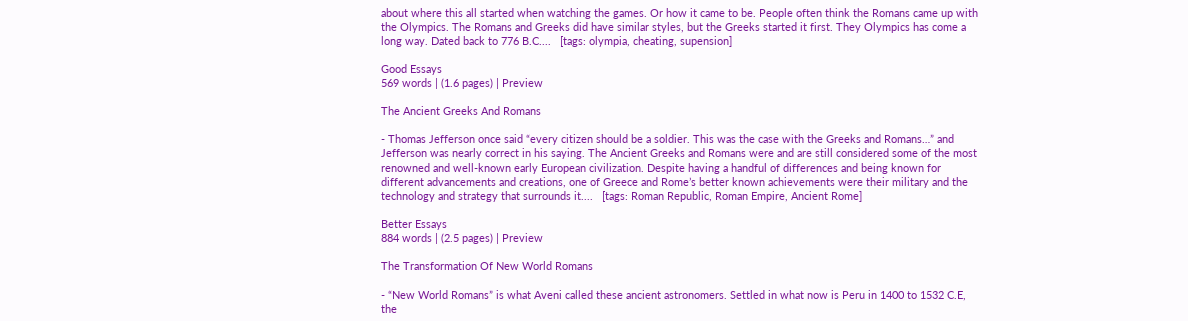about where this all started when watching the games. Or how it came to be. People often think the Romans came up with the Olympics. The Romans and Greeks did have similar styles, but the Greeks started it first. They Olympics has come a long way. Dated back to 776 B.C....   [tags: olympia, cheating, supension]

Good Essays
569 words | (1.6 pages) | Preview

The Ancient Greeks And Romans

- Thomas Jefferson once said “every citizen should be a soldier. This was the case with the Greeks and Romans…” and Jefferson was nearly correct in his saying. The Ancient Greeks and Romans were and are still considered some of the most renowned and well-known early European civilization. Despite having a handful of differences and being known for different advancements and creations, one of Greece and Rome’s better known achievements were their military and the technology and strategy that surrounds it....   [tags: Roman Republic, Roman Empire, Ancient Rome]

Better Essays
884 words | (2.5 pages) | Preview

The Transformation Of New World Romans

- “New World Romans” is what Aveni called these ancient astronomers. Settled in what now is Peru in 1400 to 1532 C.E, the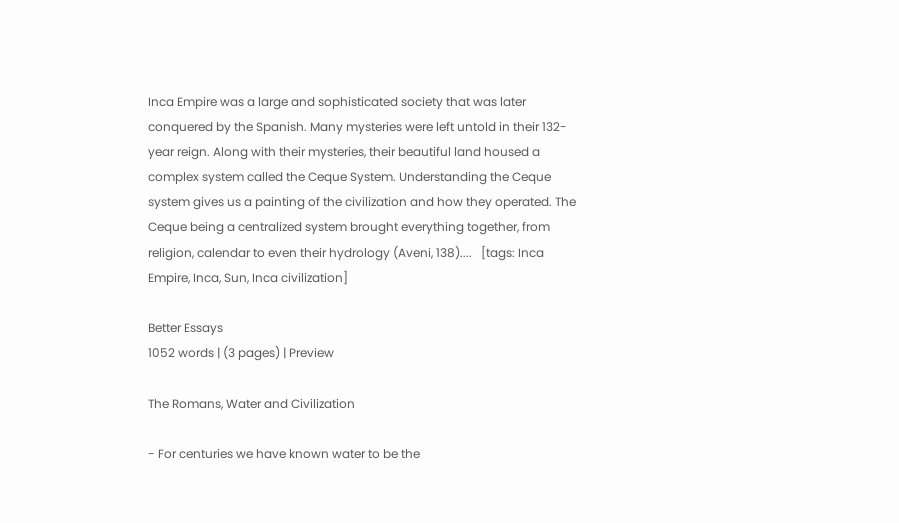Inca Empire was a large and sophisticated society that was later conquered by the Spanish. Many mysteries were left untold in their 132-year reign. Along with their mysteries, their beautiful land housed a complex system called the Ceque System. Understanding the Ceque system gives us a painting of the civilization and how they operated. The Ceque being a centralized system brought everything together, from religion, calendar to even their hydrology (Aveni, 138)....   [tags: Inca Empire, Inca, Sun, Inca civilization]

Better Essays
1052 words | (3 pages) | Preview

The Romans, Water and Civilization

- For centuries we have known water to be the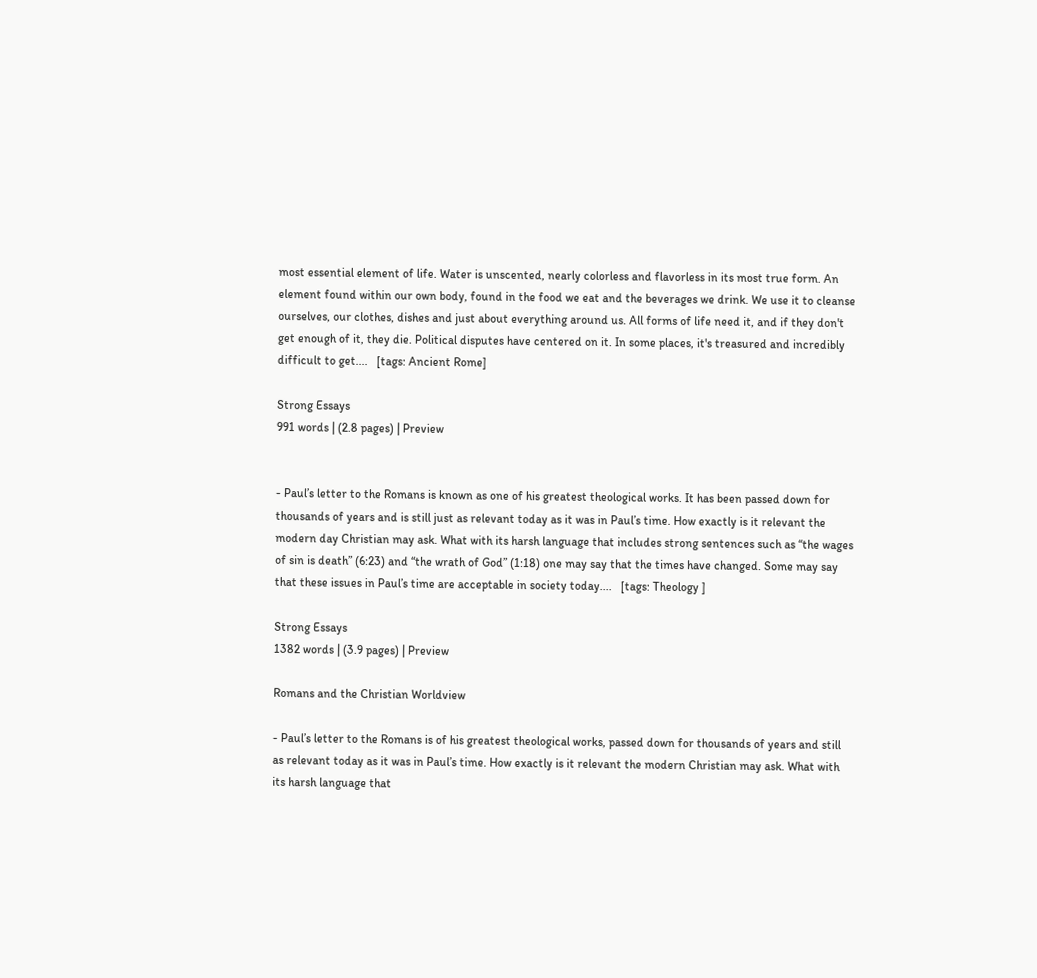most essential element of life. Water is unscented, nearly colorless and flavorless in its most true form. An element found within our own body, found in the food we eat and the beverages we drink. We use it to cleanse ourselves, our clothes, dishes and just about everything around us. All forms of life need it, and if they don't get enough of it, they die. Political disputes have centered on it. In some places, it's treasured and incredibly difficult to get....   [tags: Ancient Rome]

Strong Essays
991 words | (2.8 pages) | Preview


- Paul’s letter to the Romans is known as one of his greatest theological works. It has been passed down for thousands of years and is still just as relevant today as it was in Paul’s time. How exactly is it relevant the modern day Christian may ask. What with its harsh language that includes strong sentences such as “the wages of sin is death” (6:23) and “the wrath of God” (1:18) one may say that the times have changed. Some may say that these issues in Paul’s time are acceptable in society today....   [tags: Theology ]

Strong Essays
1382 words | (3.9 pages) | Preview

Romans and the Christian Worldview

- Paul’s letter to the Romans is of his greatest theological works, passed down for thousands of years and still as relevant today as it was in Paul’s time. How exactly is it relevant the modern Christian may ask. What with its harsh language that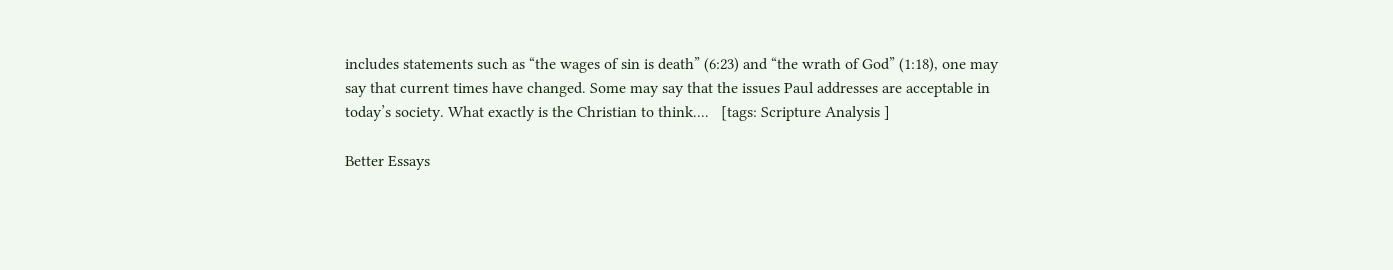includes statements such as “the wages of sin is death” (6:23) and “the wrath of God” (1:18), one may say that current times have changed. Some may say that the issues Paul addresses are acceptable in today’s society. What exactly is the Christian to think....   [tags: Scripture Analysis ]

Better Essays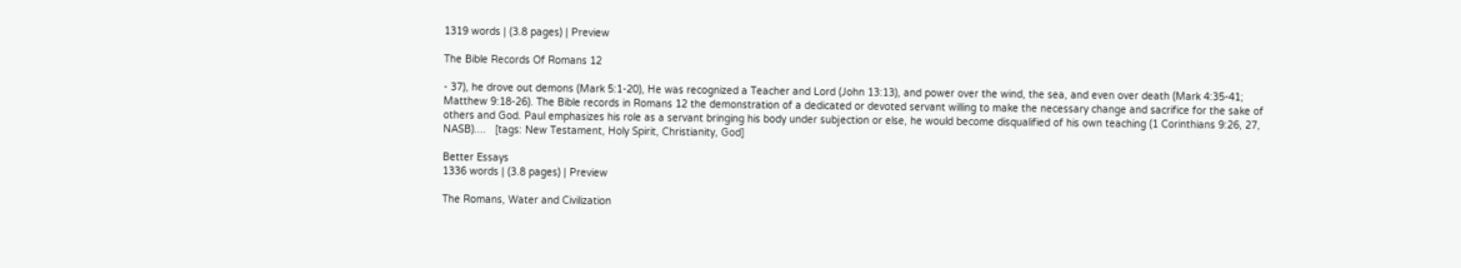1319 words | (3.8 pages) | Preview

The Bible Records Of Romans 12

- 37), he drove out demons (Mark 5:1-20), He was recognized a Teacher and Lord (John 13:13), and power over the wind, the sea, and even over death (Mark 4:35-41; Matthew 9:18-26). The Bible records in Romans 12 the demonstration of a dedicated or devoted servant willing to make the necessary change and sacrifice for the sake of others and God. Paul emphasizes his role as a servant bringing his body under subjection or else, he would become disqualified of his own teaching (1 Corinthians 9:26, 27, NASB)....   [tags: New Testament, Holy Spirit, Christianity, God]

Better Essays
1336 words | (3.8 pages) | Preview

The Romans, Water and Civilization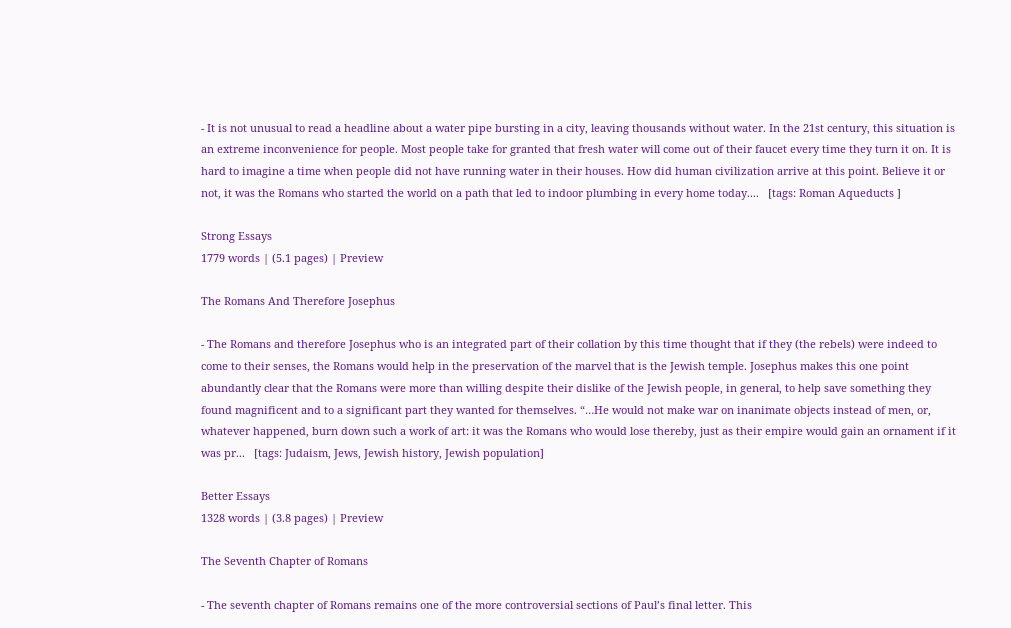- It is not unusual to read a headline about a water pipe bursting in a city, leaving thousands without water. In the 21st century, this situation is an extreme inconvenience for people. Most people take for granted that fresh water will come out of their faucet every time they turn it on. It is hard to imagine a time when people did not have running water in their houses. How did human civilization arrive at this point. Believe it or not, it was the Romans who started the world on a path that led to indoor plumbing in every home today....   [tags: Roman Aqueducts ]

Strong Essays
1779 words | (5.1 pages) | Preview

The Romans And Therefore Josephus

- The Romans and therefore Josephus who is an integrated part of their collation by this time thought that if they (the rebels) were indeed to come to their senses, the Romans would help in the preservation of the marvel that is the Jewish temple. Josephus makes this one point abundantly clear that the Romans were more than willing despite their dislike of the Jewish people, in general, to help save something they found magnificent and to a significant part they wanted for themselves. “…He would not make war on inanimate objects instead of men, or, whatever happened, burn down such a work of art: it was the Romans who would lose thereby, just as their empire would gain an ornament if it was pr...   [tags: Judaism, Jews, Jewish history, Jewish population]

Better Essays
1328 words | (3.8 pages) | Preview

The Seventh Chapter of Romans

- The seventh chapter of Romans remains one of the more controversial sections of Paul’s final letter. This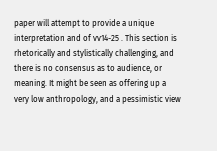paper will attempt to provide a unique interpretation and of vv14-25 . This section is rhetorically and stylistically challenging, and there is no consensus as to audience, or meaning. It might be seen as offering up a very low anthropology, and a pessimistic view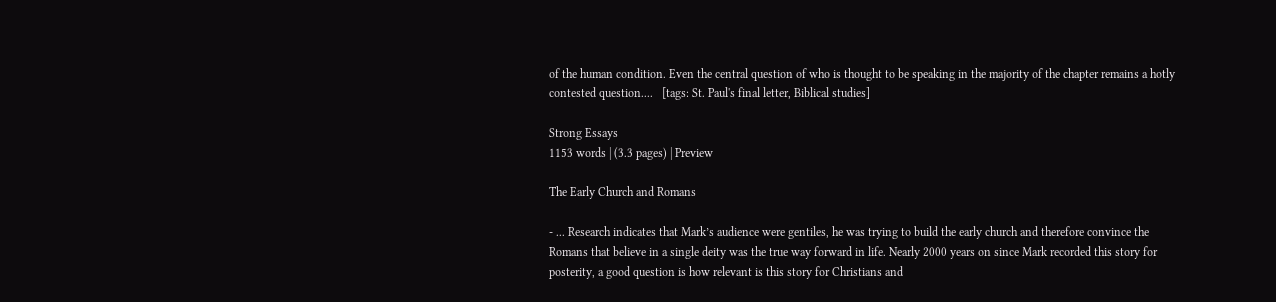of the human condition. Even the central question of who is thought to be speaking in the majority of the chapter remains a hotly contested question....   [tags: St. Paul's final letter, Biblical studies]

Strong Essays
1153 words | (3.3 pages) | Preview

The Early Church and Romans

- ... Research indicates that Mark’s audience were gentiles, he was trying to build the early church and therefore convince the Romans that believe in a single deity was the true way forward in life. Nearly 2000 years on since Mark recorded this story for posterity, a good question is how relevant is this story for Christians and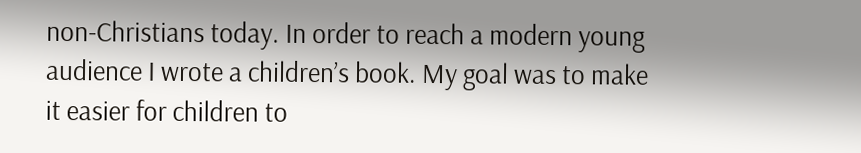non-Christians today. In order to reach a modern young audience I wrote a children’s book. My goal was to make it easier for children to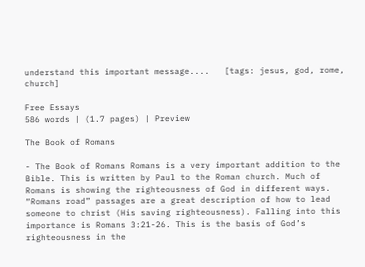understand this important message....   [tags: jesus, god, rome, church]

Free Essays
586 words | (1.7 pages) | Preview

The Book of Romans

- The Book of Romans Romans is a very important addition to the Bible. This is written by Paul to the Roman church. Much of Romans is showing the righteousness of God in different ways. “Romans road” passages are a great description of how to lead someone to christ (His saving righteousness). Falling into this importance is Romans 3:21-26. This is the basis of God’s righteousness in the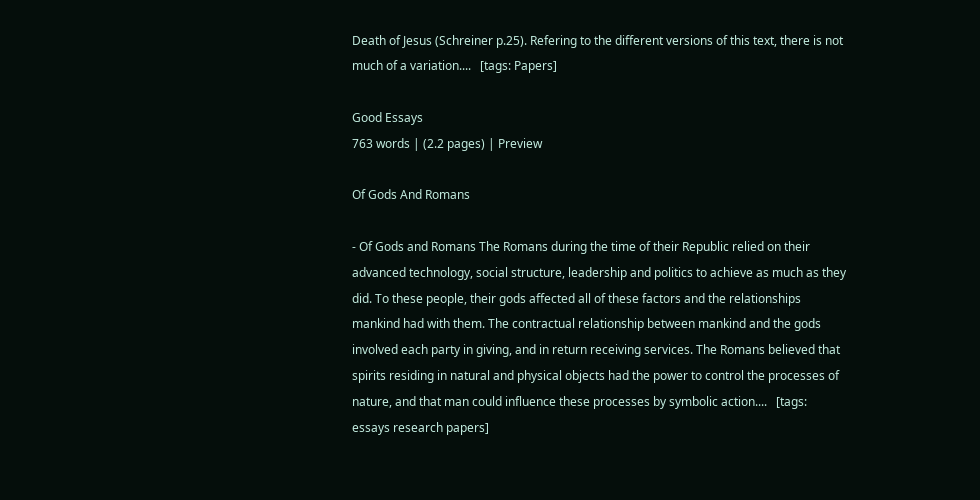Death of Jesus (Schreiner p.25). Refering to the different versions of this text, there is not much of a variation....   [tags: Papers]

Good Essays
763 words | (2.2 pages) | Preview

Of Gods And Romans

- Of Gods and Romans The Romans during the time of their Republic relied on their advanced technology, social structure, leadership and politics to achieve as much as they did. To these people, their gods affected all of these factors and the relationships mankind had with them. The contractual relationship between mankind and the gods involved each party in giving, and in return receiving services. The Romans believed that spirits residing in natural and physical objects had the power to control the processes of nature, and that man could influence these processes by symbolic action....   [tags: essays research papers]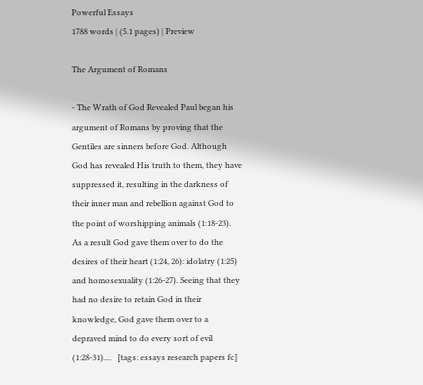Powerful Essays
1788 words | (5.1 pages) | Preview

The Argument of Romans

- The Wrath of God Revealed Paul began his argument of Romans by proving that the Gentiles are sinners before God. Although God has revealed His truth to them, they have suppressed it, resulting in the darkness of their inner man and rebellion against God to the point of worshipping animals (1:18-23). As a result God gave them over to do the desires of their heart (1:24, 26): idolatry (1:25) and homosexuality (1:26-27). Seeing that they had no desire to retain God in their knowledge, God gave them over to a depraved mind to do every sort of evil (1:28-31)....   [tags: essays research papers fc]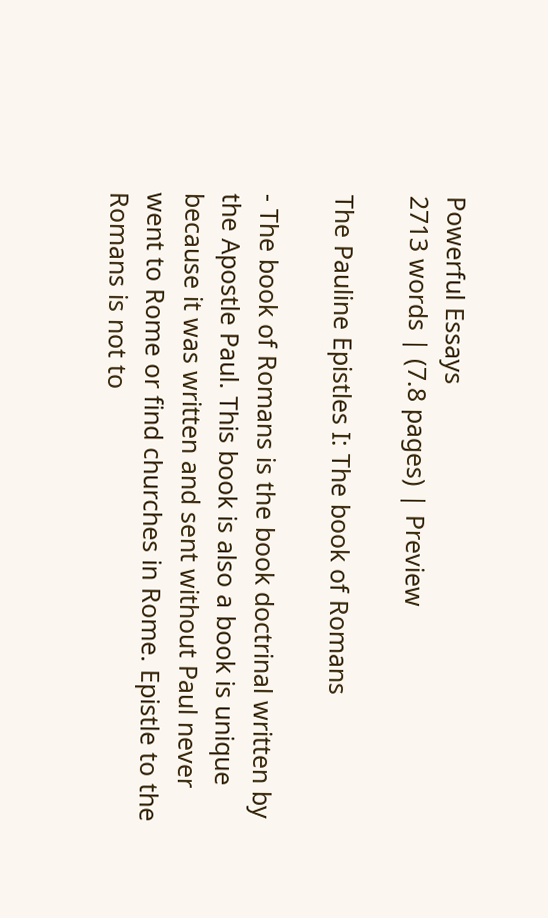Powerful Essays
2713 words | (7.8 pages) | Preview

The Pauline Epistles I: The book of Romans

- The book of Romans is the book doctrinal written by the Apostle Paul. This book is also a book is unique because it was written and sent without Paul never went to Rome or find churches in Rome. Epistle to the Romans is not to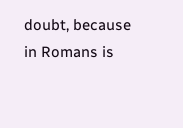doubt, because in Romans is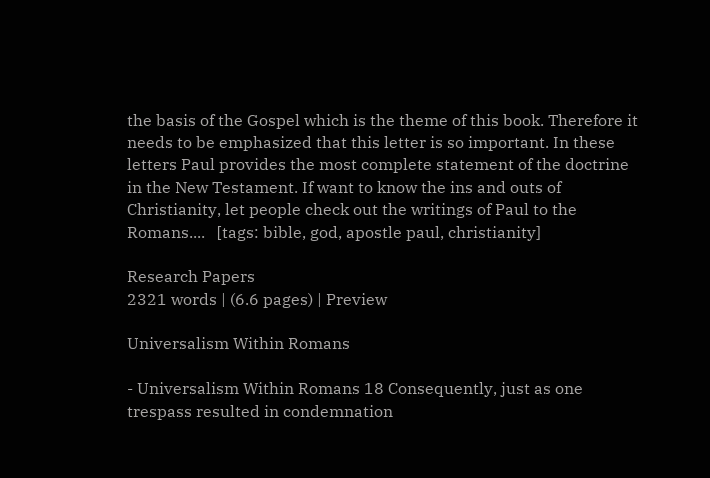the basis of the Gospel which is the theme of this book. Therefore it needs to be emphasized that this letter is so important. In these letters Paul provides the most complete statement of the doctrine in the New Testament. If want to know the ins and outs of Christianity, let people check out the writings of Paul to the Romans....   [tags: bible, god, apostle paul, christianity]

Research Papers
2321 words | (6.6 pages) | Preview

Universalism Within Romans

- Universalism Within Romans 18 Consequently, just as one trespass resulted in condemnation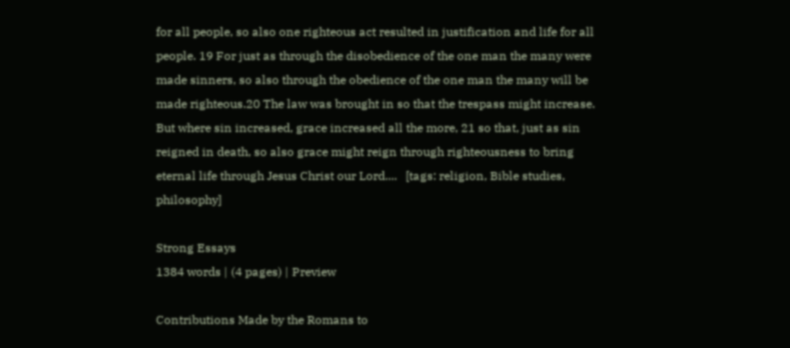for all people, so also one righteous act resulted in justification and life for all people. 19 For just as through the disobedience of the one man the many were made sinners, so also through the obedience of the one man the many will be made righteous.20 The law was brought in so that the trespass might increase. But where sin increased, grace increased all the more, 21 so that, just as sin reigned in death, so also grace might reign through righteousness to bring eternal life through Jesus Christ our Lord....   [tags: religion, Bible studies, philosophy]

Strong Essays
1384 words | (4 pages) | Preview

Contributions Made by the Romans to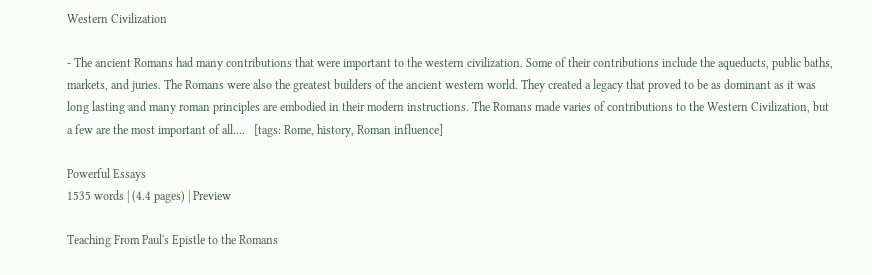Western Civilization

- The ancient Romans had many contributions that were important to the western civilization. Some of their contributions include the aqueducts, public baths, markets, and juries. The Romans were also the greatest builders of the ancient western world. They created a legacy that proved to be as dominant as it was long lasting and many roman principles are embodied in their modern instructions. The Romans made varies of contributions to the Western Civilization, but a few are the most important of all....   [tags: Rome, history, Roman influence]

Powerful Essays
1535 words | (4.4 pages) | Preview

Teaching From Paul's Epistle to the Romans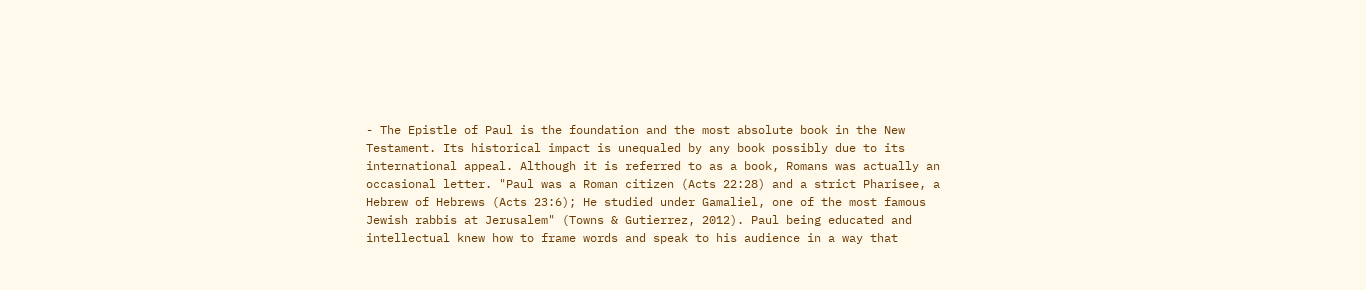- The Epistle of Paul is the foundation and the most absolute book in the New Testament. Its historical impact is unequaled by any book possibly due to its international appeal. Although it is referred to as a book, Romans was actually an occasional letter. "Paul was a Roman citizen (Acts 22:28) and a strict Pharisee, a Hebrew of Hebrews (Acts 23:6); He studied under Gamaliel, one of the most famous Jewish rabbis at Jerusalem" (Towns & Gutierrez, 2012). Paul being educated and intellectual knew how to frame words and speak to his audience in a way that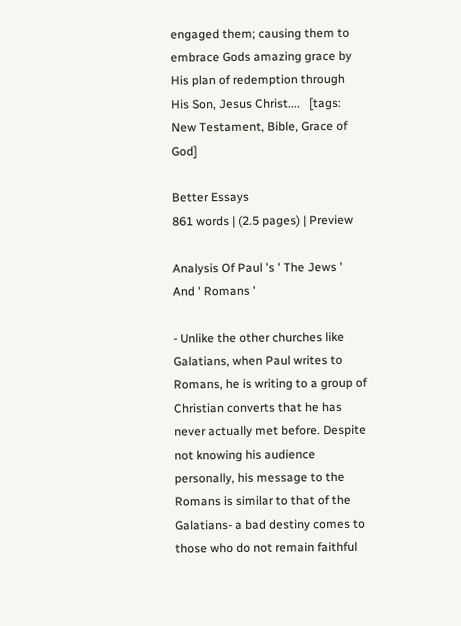engaged them; causing them to embrace Gods amazing grace by His plan of redemption through His Son, Jesus Christ....   [tags: New Testament, Bible, Grace of God]

Better Essays
861 words | (2.5 pages) | Preview

Analysis Of Paul 's ' The Jews ' And ' Romans '

- Unlike the other churches like Galatians, when Paul writes to Romans, he is writing to a group of Christian converts that he has never actually met before. Despite not knowing his audience personally, his message to the Romans is similar to that of the Galatians- a bad destiny comes to those who do not remain faithful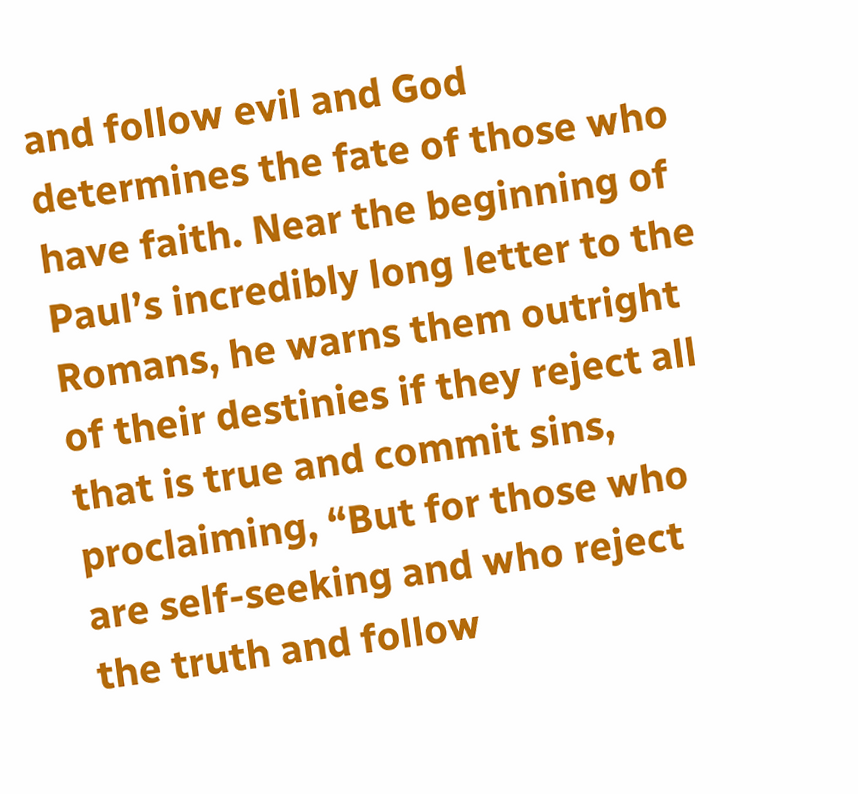and follow evil and God determines the fate of those who have faith. Near the beginning of Paul’s incredibly long letter to the Romans, he warns them outright of their destinies if they reject all that is true and commit sins, proclaiming, “But for those who are self-seeking and who reject the truth and follow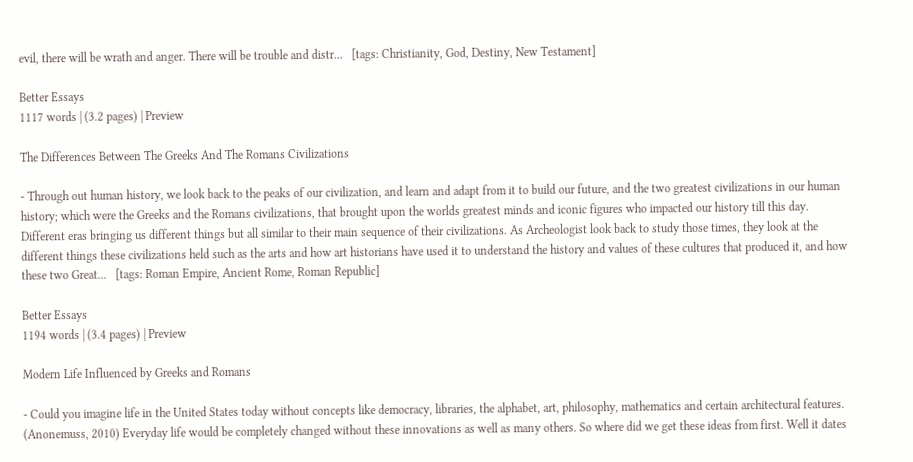evil, there will be wrath and anger. There will be trouble and distr...   [tags: Christianity, God, Destiny, New Testament]

Better Essays
1117 words | (3.2 pages) | Preview

The Differences Between The Greeks And The Romans Civilizations

- Through out human history, we look back to the peaks of our civilization, and learn and adapt from it to build our future, and the two greatest civilizations in our human history; which were the Greeks and the Romans civilizations, that brought upon the worlds greatest minds and iconic figures who impacted our history till this day. Different eras bringing us different things but all similar to their main sequence of their civilizations. As Archeologist look back to study those times, they look at the different things these civilizations held such as the arts and how art historians have used it to understand the history and values of these cultures that produced it, and how these two Great...   [tags: Roman Empire, Ancient Rome, Roman Republic]

Better Essays
1194 words | (3.4 pages) | Preview

Modern Life Influenced by Greeks and Romans

- Could you imagine life in the United States today without concepts like democracy, libraries, the alphabet, art, philosophy, mathematics and certain architectural features. (Anonemuss, 2010) Everyday life would be completely changed without these innovations as well as many others. So where did we get these ideas from first. Well it dates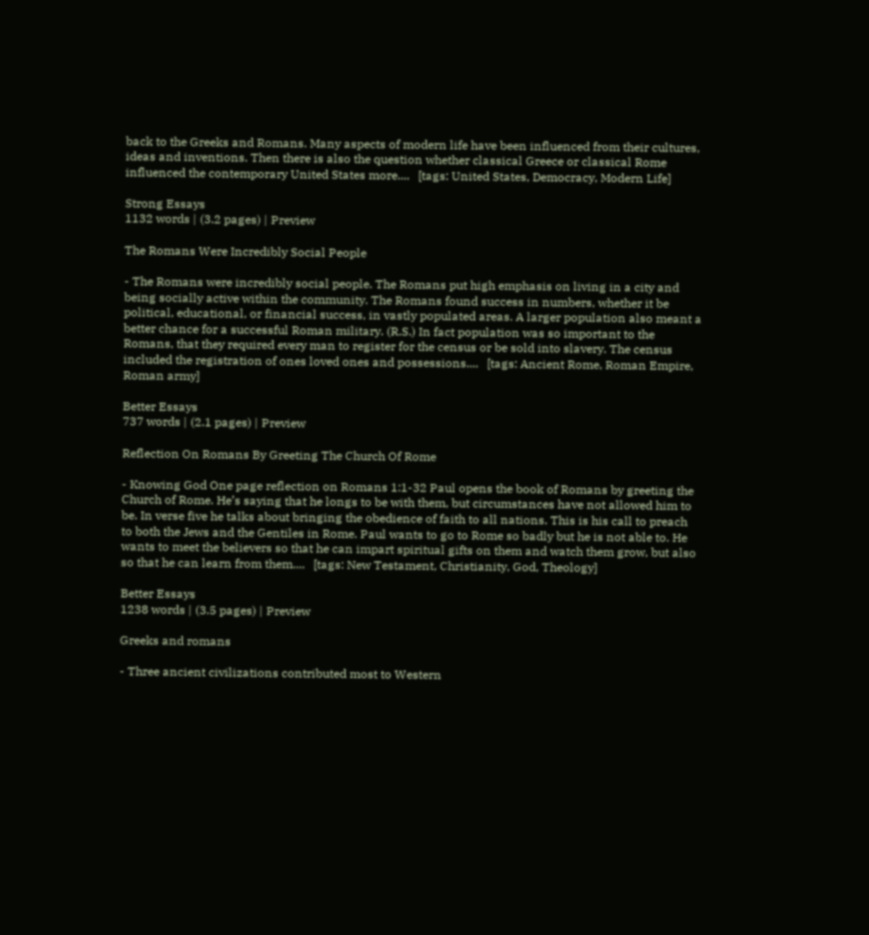back to the Greeks and Romans. Many aspects of modern life have been influenced from their cultures, ideas and inventions. Then there is also the question whether classical Greece or classical Rome influenced the contemporary United States more....   [tags: United States, Democracy, Modern Life]

Strong Essays
1132 words | (3.2 pages) | Preview

The Romans Were Incredibly Social People

- The Romans were incredibly social people. The Romans put high emphasis on living in a city and being socially active within the community. The Romans found success in numbers, whether it be political, educational, or financial success, in vastly populated areas. A larger population also meant a better chance for a successful Roman military. (R.S.) In fact population was so important to the Romans, that they required every man to register for the census or be sold into slavery. The census included the registration of ones loved ones and possessions....   [tags: Ancient Rome, Roman Empire, Roman army]

Better Essays
737 words | (2.1 pages) | Preview

Reflection On Romans By Greeting The Church Of Rome

- Knowing God One page reflection on Romans 1:1-32 Paul opens the book of Romans by greeting the Church of Rome. He’s saying that he longs to be with them, but circumstances have not allowed him to be. In verse five he talks about bringing the obedience of faith to all nations. This is his call to preach to both the Jews and the Gentiles in Rome. Paul wants to go to Rome so badly but he is not able to. He wants to meet the believers so that he can impart spiritual gifts on them and watch them grow, but also so that he can learn from them....   [tags: New Testament, Christianity, God, Theology]

Better Essays
1238 words | (3.5 pages) | Preview

Greeks and romans

- Three ancient civilizations contributed most to Western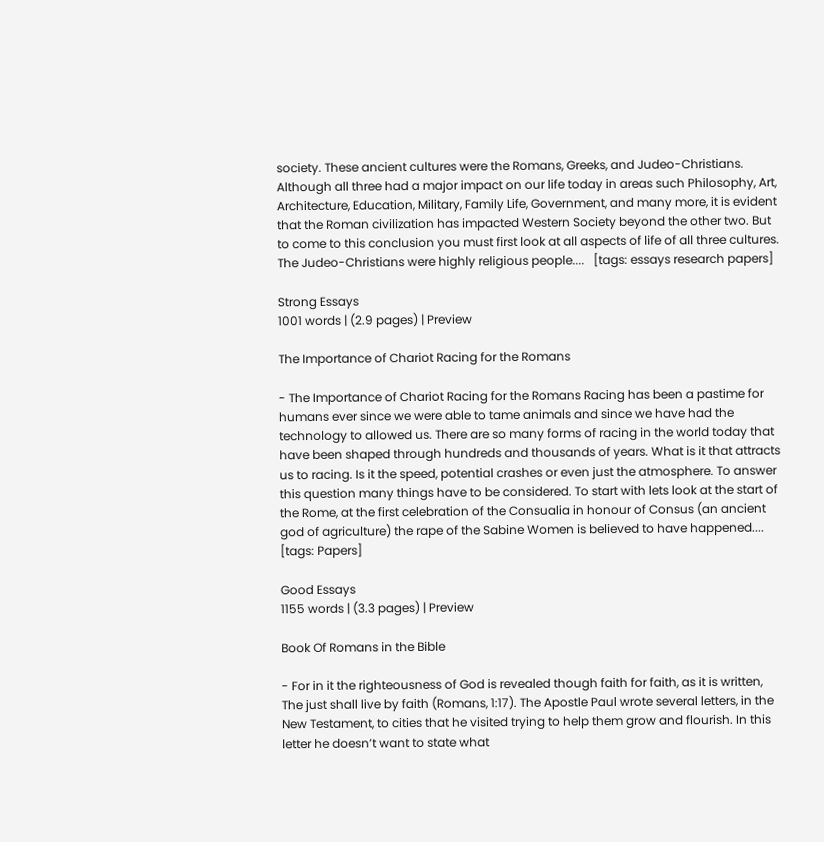society. These ancient cultures were the Romans, Greeks, and Judeo-Christians. Although all three had a major impact on our life today in areas such Philosophy, Art, Architecture, Education, Military, Family Life, Government, and many more, it is evident that the Roman civilization has impacted Western Society beyond the other two. But to come to this conclusion you must first look at all aspects of life of all three cultures. The Judeo-Christians were highly religious people....   [tags: essays research papers]

Strong Essays
1001 words | (2.9 pages) | Preview

The Importance of Chariot Racing for the Romans

- The Importance of Chariot Racing for the Romans Racing has been a pastime for humans ever since we were able to tame animals and since we have had the technology to allowed us. There are so many forms of racing in the world today that have been shaped through hundreds and thousands of years. What is it that attracts us to racing. Is it the speed, potential crashes or even just the atmosphere. To answer this question many things have to be considered. To start with lets look at the start of the Rome, at the first celebration of the Consualia in honour of Consus (an ancient god of agriculture) the rape of the Sabine Women is believed to have happened....   [tags: Papers]

Good Essays
1155 words | (3.3 pages) | Preview

Book Of Romans in the Bible

- For in it the righteousness of God is revealed though faith for faith, as it is written, The just shall live by faith (Romans, 1:17). The Apostle Paul wrote several letters, in the New Testament, to cities that he visited trying to help them grow and flourish. In this letter he doesn’t want to state what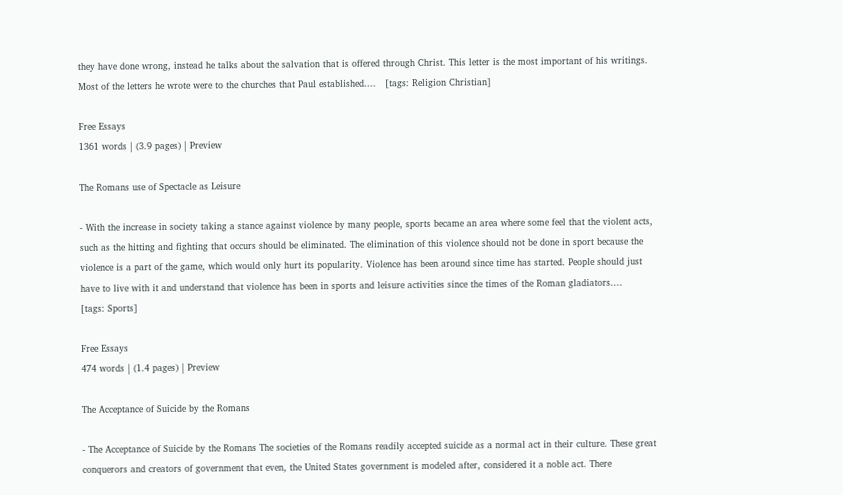they have done wrong, instead he talks about the salvation that is offered through Christ. This letter is the most important of his writings. Most of the letters he wrote were to the churches that Paul established....   [tags: Religion Christian]

Free Essays
1361 words | (3.9 pages) | Preview

The Romans use of Spectacle as Leisure

- With the increase in society taking a stance against violence by many people, sports became an area where some feel that the violent acts, such as the hitting and fighting that occurs should be eliminated. The elimination of this violence should not be done in sport because the violence is a part of the game, which would only hurt its popularity. Violence has been around since time has started. People should just have to live with it and understand that violence has been in sports and leisure activities since the times of the Roman gladiators....   [tags: Sports]

Free Essays
474 words | (1.4 pages) | Preview

The Acceptance of Suicide by the Romans

- The Acceptance of Suicide by the Romans The societies of the Romans readily accepted suicide as a normal act in their culture. These great conquerors and creators of government that even, the United States government is modeled after, considered it a noble act. There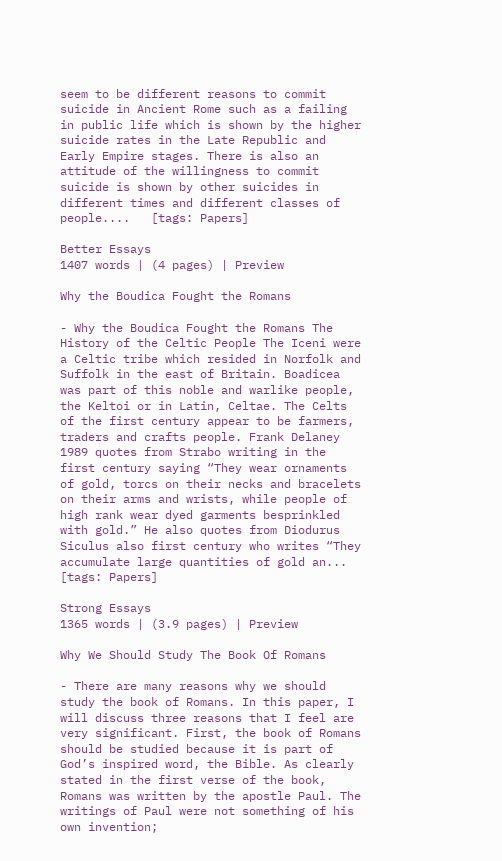seem to be different reasons to commit suicide in Ancient Rome such as a failing in public life which is shown by the higher suicide rates in the Late Republic and Early Empire stages. There is also an attitude of the willingness to commit suicide is shown by other suicides in different times and different classes of people....   [tags: Papers]

Better Essays
1407 words | (4 pages) | Preview

Why the Boudica Fought the Romans

- Why the Boudica Fought the Romans The History of the Celtic People The Iceni were a Celtic tribe which resided in Norfolk and Suffolk in the east of Britain. Boadicea was part of this noble and warlike people, the Keltoi or in Latin, Celtae. The Celts of the first century appear to be farmers, traders and crafts people. Frank Delaney 1989 quotes from Strabo writing in the first century saying “They wear ornaments of gold, torcs on their necks and bracelets on their arms and wrists, while people of high rank wear dyed garments besprinkled with gold.” He also quotes from Diodurus Siculus also first century who writes “They accumulate large quantities of gold an...   [tags: Papers]

Strong Essays
1365 words | (3.9 pages) | Preview

Why We Should Study The Book Of Romans

- There are many reasons why we should study the book of Romans. In this paper, I will discuss three reasons that I feel are very significant. First, the book of Romans should be studied because it is part of God’s inspired word, the Bible. As clearly stated in the first verse of the book, Romans was written by the apostle Paul. The writings of Paul were not something of his own invention;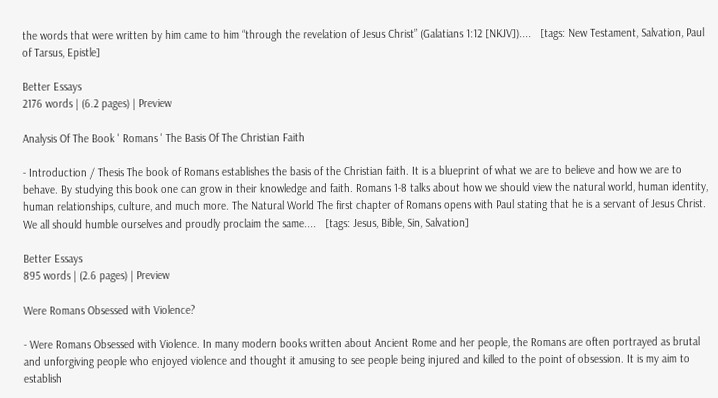the words that were written by him came to him “through the revelation of Jesus Christ” (Galatians 1:12 [NKJV])....   [tags: New Testament, Salvation, Paul of Tarsus, Epistle]

Better Essays
2176 words | (6.2 pages) | Preview

Analysis Of The Book ' Romans ' The Basis Of The Christian Faith

- Introduction / Thesis The book of Romans establishes the basis of the Christian faith. It is a blueprint of what we are to believe and how we are to behave. By studying this book one can grow in their knowledge and faith. Romans 1-8 talks about how we should view the natural world, human identity, human relationships, culture, and much more. The Natural World The first chapter of Romans opens with Paul stating that he is a servant of Jesus Christ. We all should humble ourselves and proudly proclaim the same....   [tags: Jesus, Bible, Sin, Salvation]

Better Essays
895 words | (2.6 pages) | Preview

Were Romans Obsessed with Violence?

- Were Romans Obsessed with Violence. In many modern books written about Ancient Rome and her people, the Romans are often portrayed as brutal and unforgiving people who enjoyed violence and thought it amusing to see people being injured and killed to the point of obsession. It is my aim to establish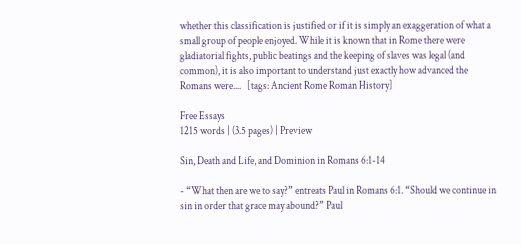whether this classification is justified or if it is simply an exaggeration of what a small group of people enjoyed. While it is known that in Rome there were gladiatorial fights, public beatings and the keeping of slaves was legal (and common), it is also important to understand just exactly how advanced the Romans were....   [tags: Ancient Rome Roman History]

Free Essays
1215 words | (3.5 pages) | Preview

Sin, Death and Life, and Dominion in Romans 6:1-14

- “What then are we to say?” entreats Paul in Romans 6:1. “Should we continue in sin in order that grace may abound?” Paul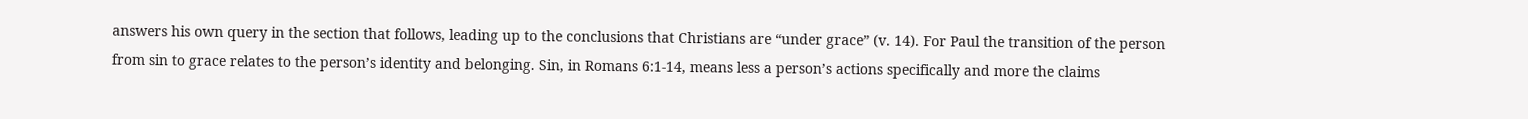answers his own query in the section that follows, leading up to the conclusions that Christians are “under grace” (v. 14). For Paul the transition of the person from sin to grace relates to the person’s identity and belonging. Sin, in Romans 6:1-14, means less a person’s actions specifically and more the claims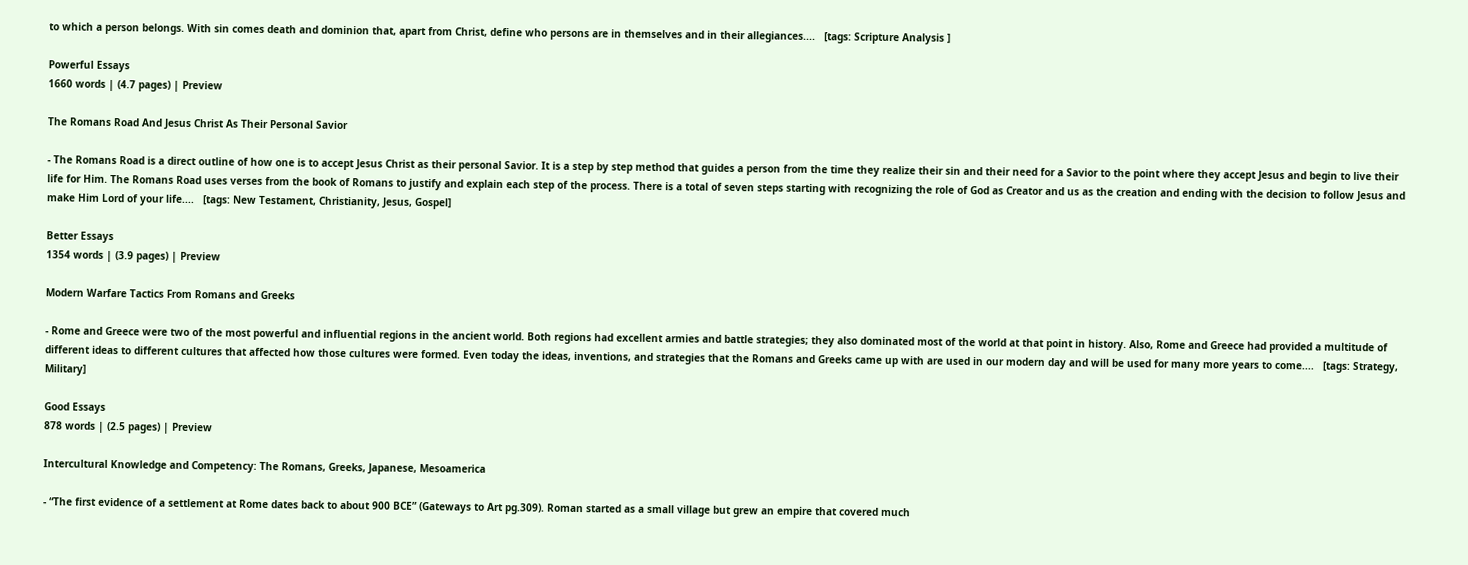to which a person belongs. With sin comes death and dominion that, apart from Christ, define who persons are in themselves and in their allegiances....   [tags: Scripture Analysis ]

Powerful Essays
1660 words | (4.7 pages) | Preview

The Romans Road And Jesus Christ As Their Personal Savior

- The Romans Road is a direct outline of how one is to accept Jesus Christ as their personal Savior. It is a step by step method that guides a person from the time they realize their sin and their need for a Savior to the point where they accept Jesus and begin to live their life for Him. The Romans Road uses verses from the book of Romans to justify and explain each step of the process. There is a total of seven steps starting with recognizing the role of God as Creator and us as the creation and ending with the decision to follow Jesus and make Him Lord of your life....   [tags: New Testament, Christianity, Jesus, Gospel]

Better Essays
1354 words | (3.9 pages) | Preview

Modern Warfare Tactics From Romans and Greeks

- Rome and Greece were two of the most powerful and influential regions in the ancient world. Both regions had excellent armies and battle strategies; they also dominated most of the world at that point in history. Also, Rome and Greece had provided a multitude of different ideas to different cultures that affected how those cultures were formed. Even today the ideas, inventions, and strategies that the Romans and Greeks came up with are used in our modern day and will be used for many more years to come....   [tags: Strategy, Military]

Good Essays
878 words | (2.5 pages) | Preview

Intercultural Knowledge and Competency: The Romans, Greeks, Japanese, Mesoamerica

- “The first evidence of a settlement at Rome dates back to about 900 BCE” (Gateways to Art pg.309). Roman started as a small village but grew an empire that covered much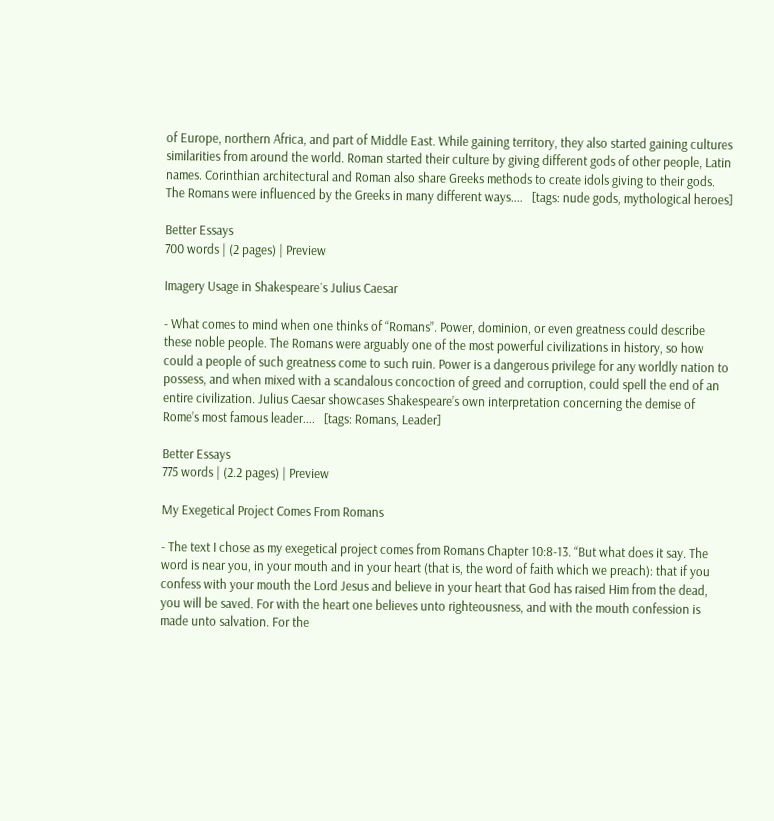of Europe, northern Africa, and part of Middle East. While gaining territory, they also started gaining cultures similarities from around the world. Roman started their culture by giving different gods of other people, Latin names. Corinthian architectural and Roman also share Greeks methods to create idols giving to their gods. The Romans were influenced by the Greeks in many different ways....   [tags: nude gods, mythological heroes]

Better Essays
700 words | (2 pages) | Preview

Imagery Usage in Shakespeare´s Julius Caesar

- What comes to mind when one thinks of “Romans”. Power, dominion, or even greatness could describe these noble people. The Romans were arguably one of the most powerful civilizations in history, so how could a people of such greatness come to such ruin. Power is a dangerous privilege for any worldly nation to possess, and when mixed with a scandalous concoction of greed and corruption, could spell the end of an entire civilization. Julius Caesar showcases Shakespeare’s own interpretation concerning the demise of Rome’s most famous leader....   [tags: Romans, Leader]

Better Essays
775 words | (2.2 pages) | Preview

My Exegetical Project Comes From Romans

- The text I chose as my exegetical project comes from Romans Chapter 10:8-13. “But what does it say. The word is near you, in your mouth and in your heart (that is, the word of faith which we preach): that if you confess with your mouth the Lord Jesus and believe in your heart that God has raised Him from the dead, you will be saved. For with the heart one believes unto righteousness, and with the mouth confession is made unto salvation. For the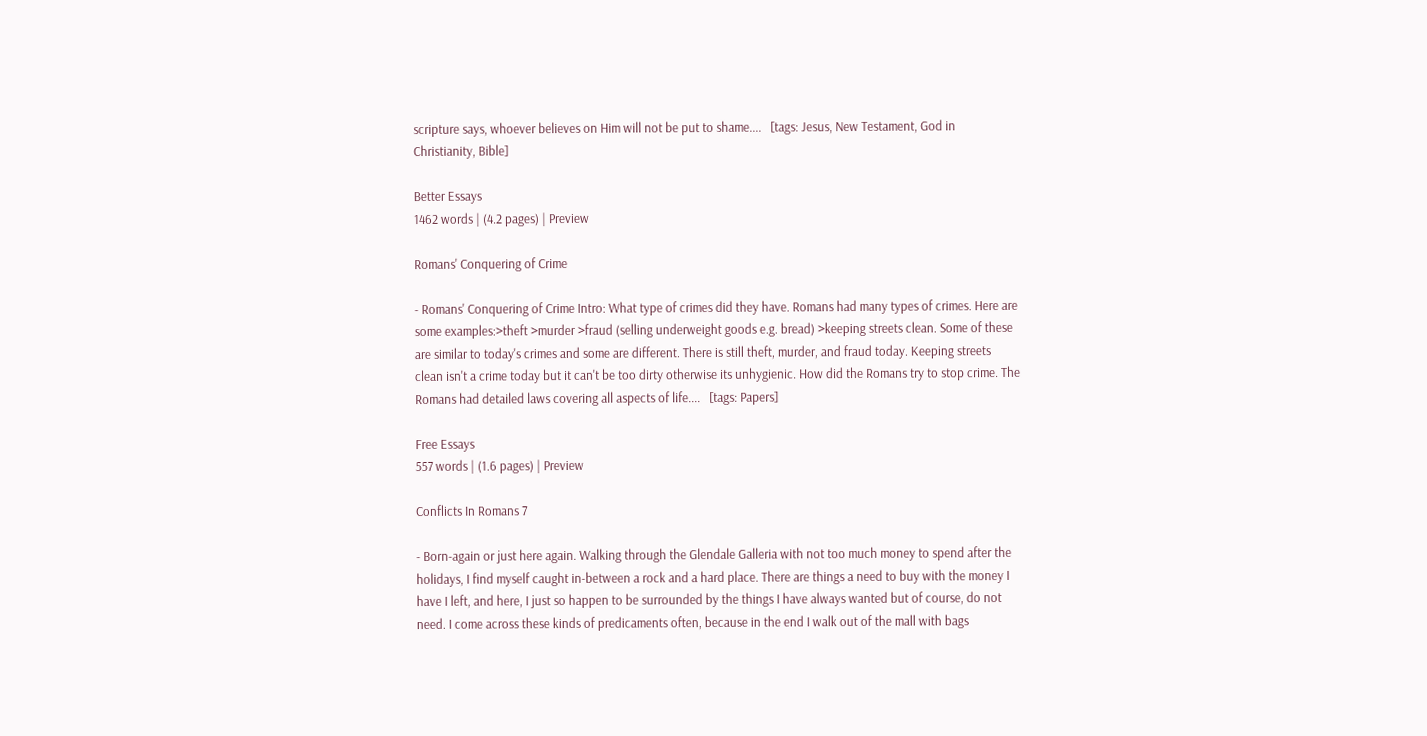scripture says, whoever believes on Him will not be put to shame....   [tags: Jesus, New Testament, God in Christianity, Bible]

Better Essays
1462 words | (4.2 pages) | Preview

Romans' Conquering of Crime

- Romans' Conquering of Crime Intro: What type of crimes did they have. Romans had many types of crimes. Here are some examples:>theft >murder >fraud (selling underweight goods e.g. bread) >keeping streets clean. Some of these are similar to today's crimes and some are different. There is still theft, murder, and fraud today. Keeping streets clean isn't a crime today but it can't be too dirty otherwise its unhygienic. How did the Romans try to stop crime. The Romans had detailed laws covering all aspects of life....   [tags: Papers]

Free Essays
557 words | (1.6 pages) | Preview

Conflicts In Romans 7

- Born-again or just here again. Walking through the Glendale Galleria with not too much money to spend after the holidays, I find myself caught in-between a rock and a hard place. There are things a need to buy with the money I have I left, and here, I just so happen to be surrounded by the things I have always wanted but of course, do not need. I come across these kinds of predicaments often, because in the end I walk out of the mall with bags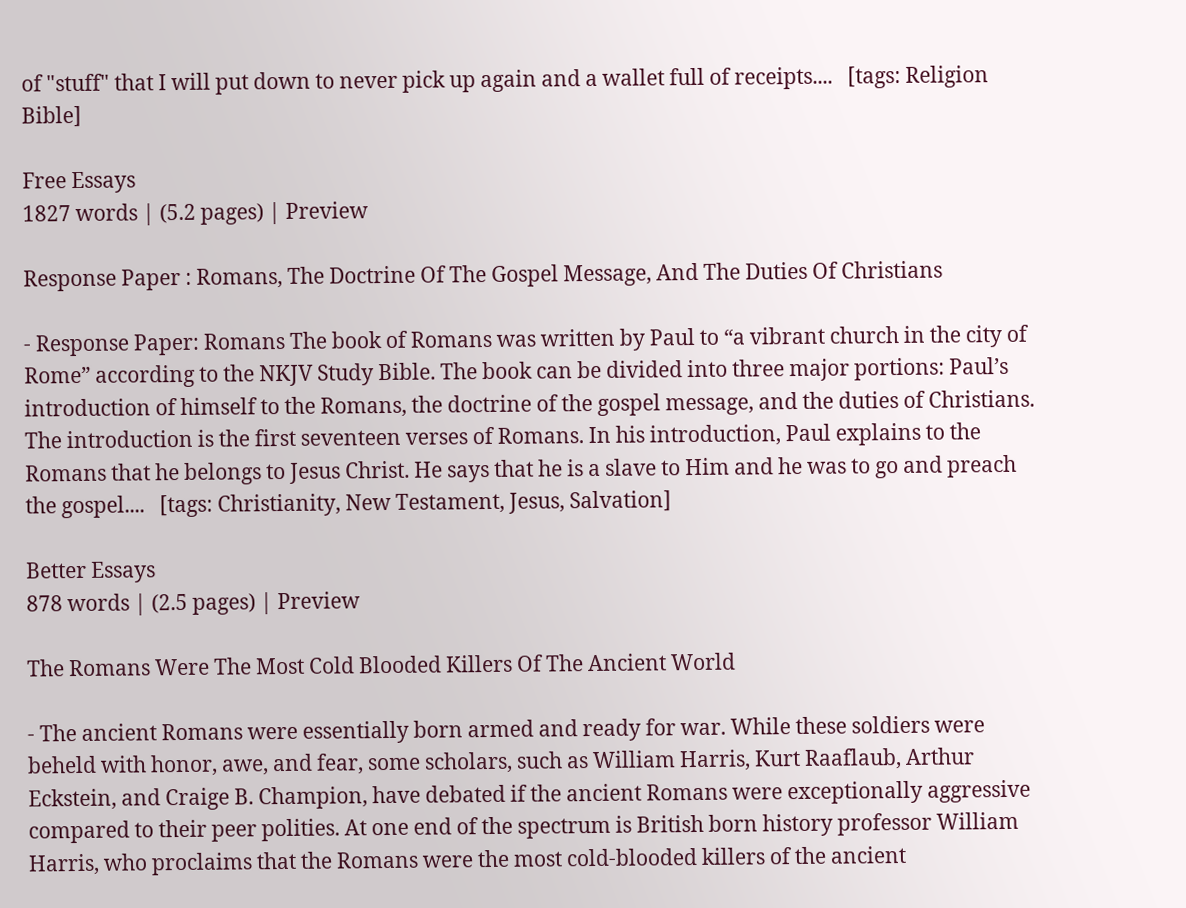of "stuff" that I will put down to never pick up again and a wallet full of receipts....   [tags: Religion Bible]

Free Essays
1827 words | (5.2 pages) | Preview

Response Paper : Romans, The Doctrine Of The Gospel Message, And The Duties Of Christians

- Response Paper: Romans The book of Romans was written by Paul to “a vibrant church in the city of Rome” according to the NKJV Study Bible. The book can be divided into three major portions: Paul’s introduction of himself to the Romans, the doctrine of the gospel message, and the duties of Christians. The introduction is the first seventeen verses of Romans. In his introduction, Paul explains to the Romans that he belongs to Jesus Christ. He says that he is a slave to Him and he was to go and preach the gospel....   [tags: Christianity, New Testament, Jesus, Salvation]

Better Essays
878 words | (2.5 pages) | Preview

The Romans Were The Most Cold Blooded Killers Of The Ancient World

- The ancient Romans were essentially born armed and ready for war. While these soldiers were beheld with honor, awe, and fear, some scholars, such as William Harris, Kurt Raaflaub, Arthur Eckstein, and Craige B. Champion, have debated if the ancient Romans were exceptionally aggressive compared to their peer polities. At one end of the spectrum is British born history professor William Harris, who proclaims that the Romans were the most cold-blooded killers of the ancient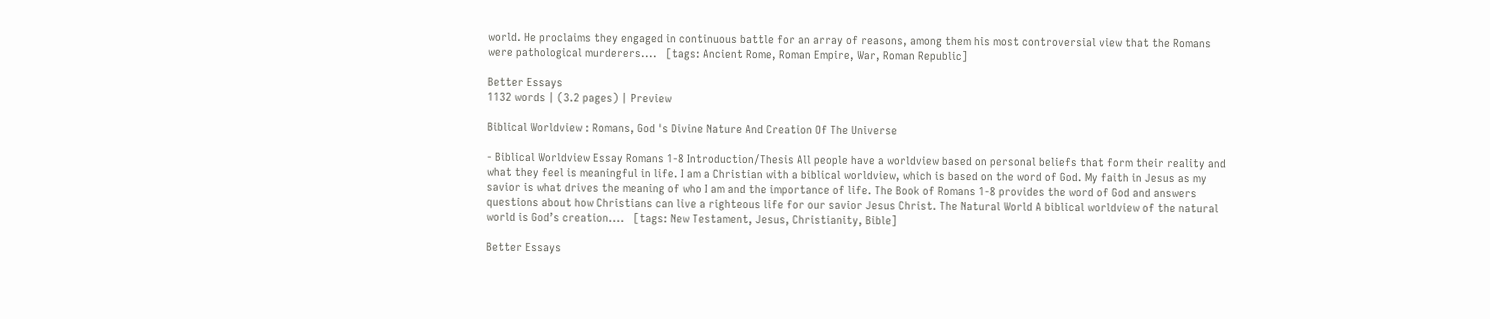world. He proclaims they engaged in continuous battle for an array of reasons, among them his most controversial view that the Romans were pathological murderers....   [tags: Ancient Rome, Roman Empire, War, Roman Republic]

Better Essays
1132 words | (3.2 pages) | Preview

Biblical Worldview : Romans, God 's Divine Nature And Creation Of The Universe

- Biblical Worldview Essay Romans 1-8 Introduction/Thesis All people have a worldview based on personal beliefs that form their reality and what they feel is meaningful in life. I am a Christian with a biblical worldview, which is based on the word of God. My faith in Jesus as my savior is what drives the meaning of who I am and the importance of life. The Book of Romans 1-8 provides the word of God and answers questions about how Christians can live a righteous life for our savior Jesus Christ. The Natural World A biblical worldview of the natural world is God’s creation....   [tags: New Testament, Jesus, Christianity, Bible]

Better Essays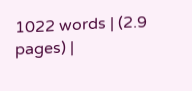1022 words | (2.9 pages) |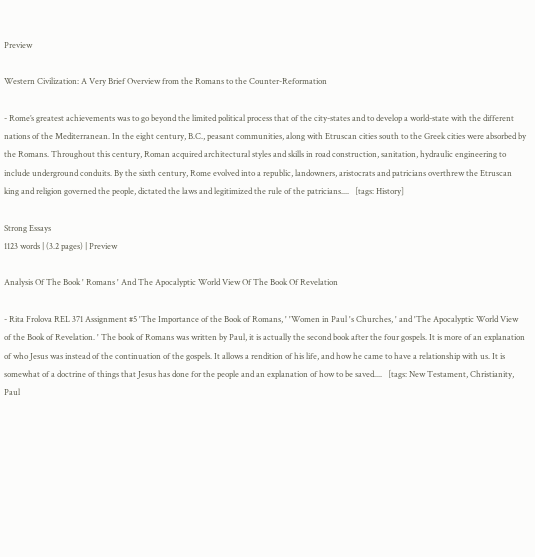Preview

Western Civilization: A Very Brief Overview from the Romans to the Counter-Reformation

- Rome’s greatest achievements was to go beyond the limited political process that of the city-states and to develop a world-state with the different nations of the Mediterranean. In the eight century, B.C., peasant communities, along with Etruscan cities south to the Greek cities were absorbed by the Romans. Throughout this century, Roman acquired architectural styles and skills in road construction, sanitation, hydraulic engineering to include underground conduits. By the sixth century, Rome evolved into a republic, landowners, aristocrats and patricians overthrew the Etruscan king and religion governed the people, dictated the laws and legitimized the rule of the patricians....   [tags: History]

Strong Essays
1123 words | (3.2 pages) | Preview

Analysis Of The Book ' Romans ' And The Apocalyptic World View Of The Book Of Revelation

- Rita Frolova REL 371 Assignment #5 'The Importance of the Book of Romans, ' 'Women in Paul 's Churches, ' and 'The Apocalyptic World View of the Book of Revelation. ' The book of Romans was written by Paul, it is actually the second book after the four gospels. It is more of an explanation of who Jesus was instead of the continuation of the gospels. It allows a rendition of his life, and how he came to have a relationship with us. It is somewhat of a doctrine of things that Jesus has done for the people and an explanation of how to be saved....   [tags: New Testament, Christianity, Paul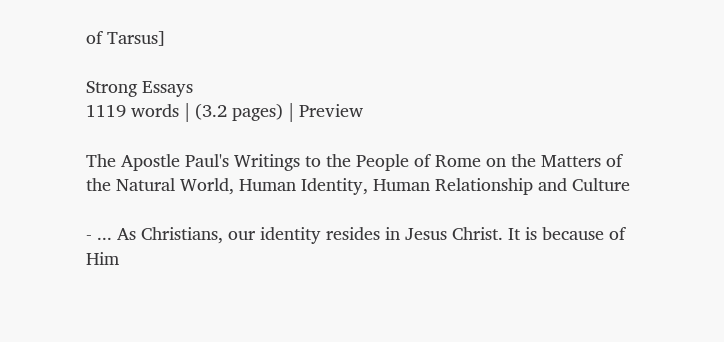of Tarsus]

Strong Essays
1119 words | (3.2 pages) | Preview

The Apostle Paul's Writings to the People of Rome on the Matters of the Natural World, Human Identity, Human Relationship and Culture

- ... As Christians, our identity resides in Jesus Christ. It is because of Him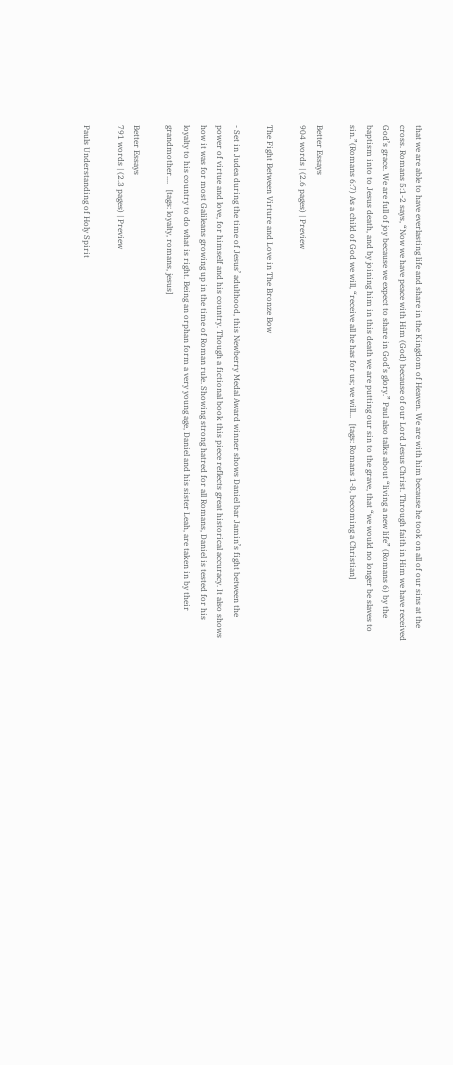that we are able to have everlasting life and share in the Kingdom of Heaven. We are with him because he took on all of our sins at the cross. Romans 5:1-2 says, “Now we have peace with Him (God) because of our Lord Jesus Christ. Through faith in Him we have received God’s grace. We are full of joy because we expect to share in God’s glory.” Paul also talks about “living a new life” (Romans 6) by the baptism into to Jesus death, and by joining him in this death we are putting our sin to the grave, that “we would no longer be slaves to sin.”(Romans 6:7) As a child of God we will, “receive all he has for us; we will...   [tags: Romans 1-8, becoming a Christian]

Better Essays
904 words | (2.6 pages) | Preview

The Fight Between Virture and Love in The Bronze Bow

- Set in Judea during the time of Jesus’ adulthood, this Newberry Medal Award winner shows Daniel bar Jamin’s fight between the power of virtue and love, for himself and his country. Though a fictional book this piece reflects great historical accuracy. It also shows how it was for most Galileans growing up in the time of Roman rule. Showing strong hatred for all Romans, Daniel is tested for his loyalty to his country to do what is right. Being an orphan form a very young age, Daniel and his sister Leah, are taken in by their grandmother....   [tags: loyalty, romans, jesus]

Better Essays
791 words | (2.3 pages) | Preview

Pauls Understanding of Holy Spirit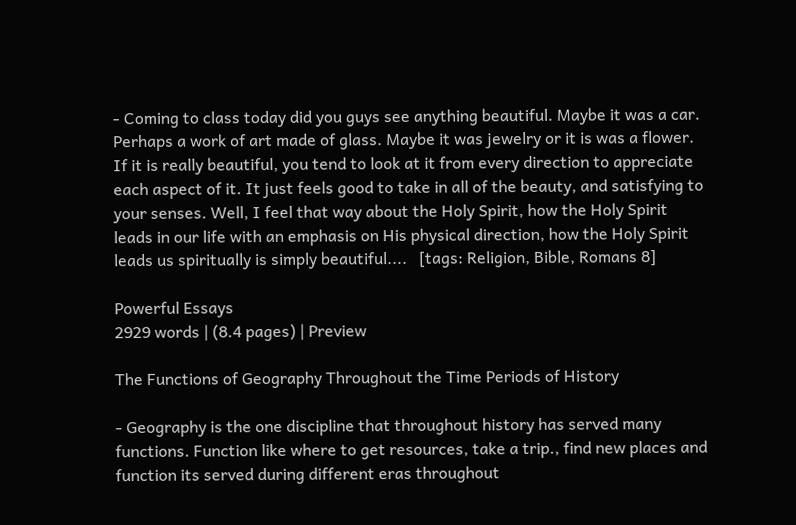- Coming to class today did you guys see anything beautiful. Maybe it was a car. Perhaps a work of art made of glass. Maybe it was jewelry or it is was a flower. If it is really beautiful, you tend to look at it from every direction to appreciate each aspect of it. It just feels good to take in all of the beauty, and satisfying to your senses. Well, I feel that way about the Holy Spirit, how the Holy Spirit leads in our life with an emphasis on His physical direction, how the Holy Spirit leads us spiritually is simply beautiful....   [tags: Religion, Bible, Romans 8]

Powerful Essays
2929 words | (8.4 pages) | Preview

The Functions of Geography Throughout the Time Periods of History

- Geography is the one discipline that throughout history has served many functions. Function like where to get resources, take a trip., find new places and function its served during different eras throughout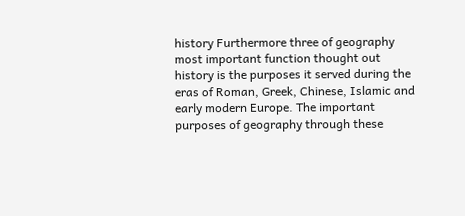history Furthermore three of geography most important function thought out history is the purposes it served during the eras of Roman, Greek, Chinese, Islamic and early modern Europe. The important purposes of geography through these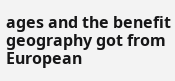ages and the benefit geography got from European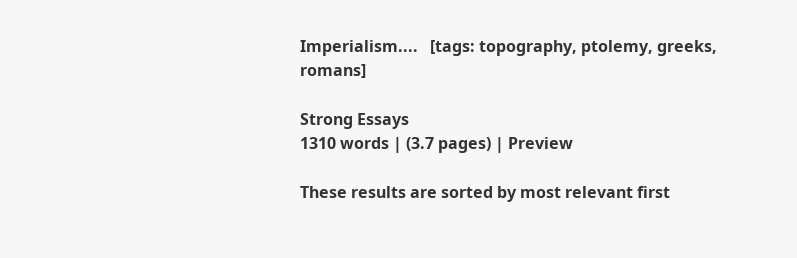Imperialism....   [tags: topography, ptolemy, greeks, romans]

Strong Essays
1310 words | (3.7 pages) | Preview

These results are sorted by most relevant first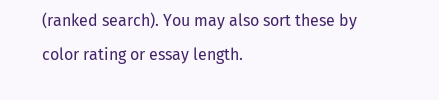(ranked search). You may also sort these by color rating or essay length.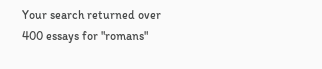Your search returned over 400 essays for "romans"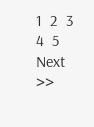1  2  3  4  5    Next >>